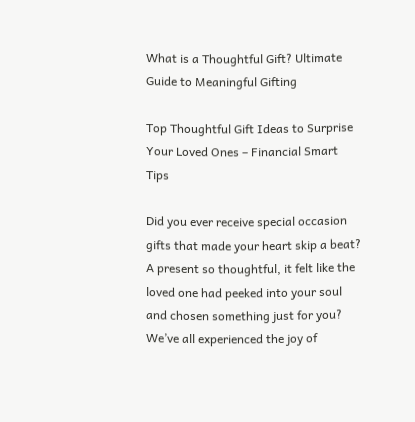What is a Thoughtful Gift? Ultimate Guide to Meaningful Gifting

Top Thoughtful Gift Ideas to Surprise Your Loved Ones – Financial Smart Tips

Did you ever receive special occasion gifts that made your heart skip a beat? A present so thoughtful, it felt like the loved one had peeked into your soul and chosen something just for you? We’ve all experienced the joy of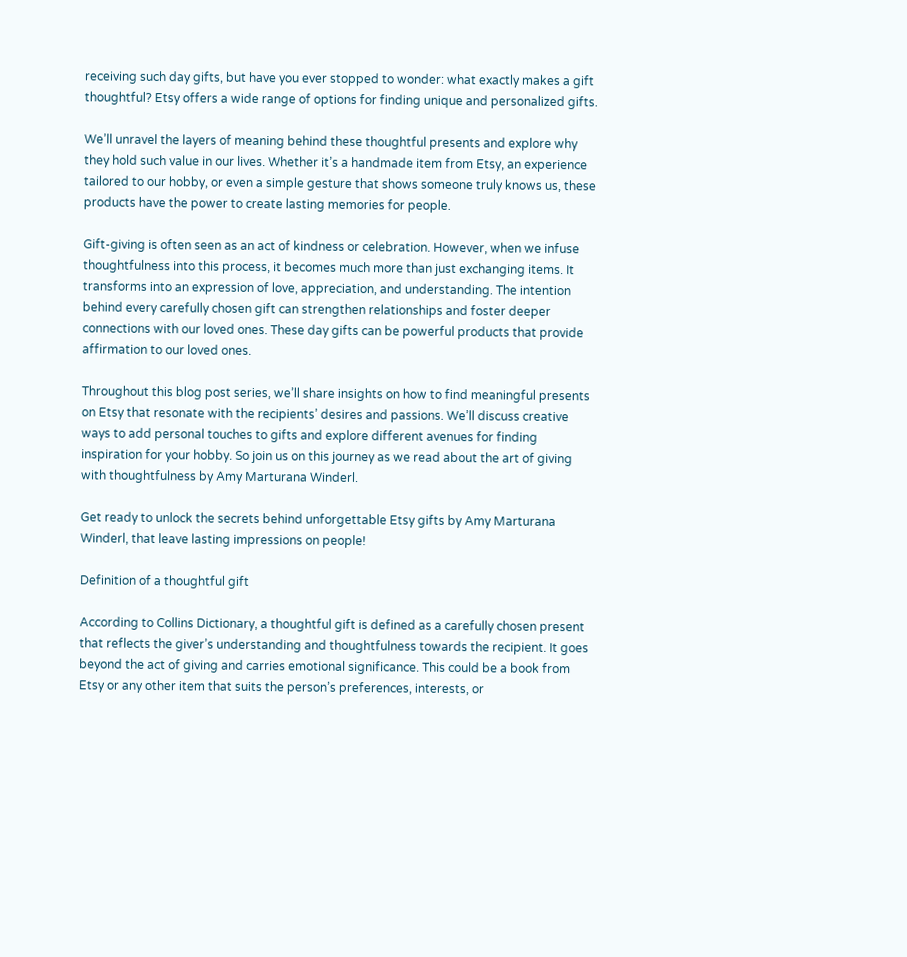receiving such day gifts, but have you ever stopped to wonder: what exactly makes a gift thoughtful? Etsy offers a wide range of options for finding unique and personalized gifts.

We’ll unravel the layers of meaning behind these thoughtful presents and explore why they hold such value in our lives. Whether it’s a handmade item from Etsy, an experience tailored to our hobby, or even a simple gesture that shows someone truly knows us, these products have the power to create lasting memories for people.

Gift-giving is often seen as an act of kindness or celebration. However, when we infuse thoughtfulness into this process, it becomes much more than just exchanging items. It transforms into an expression of love, appreciation, and understanding. The intention behind every carefully chosen gift can strengthen relationships and foster deeper connections with our loved ones. These day gifts can be powerful products that provide affirmation to our loved ones.

Throughout this blog post series, we’ll share insights on how to find meaningful presents on Etsy that resonate with the recipients’ desires and passions. We’ll discuss creative ways to add personal touches to gifts and explore different avenues for finding inspiration for your hobby. So join us on this journey as we read about the art of giving with thoughtfulness by Amy Marturana Winderl.

Get ready to unlock the secrets behind unforgettable Etsy gifts by Amy Marturana Winderl, that leave lasting impressions on people!

Definition of a thoughtful gift

According to Collins Dictionary, a thoughtful gift is defined as a carefully chosen present that reflects the giver’s understanding and thoughtfulness towards the recipient. It goes beyond the act of giving and carries emotional significance. This could be a book from Etsy or any other item that suits the person’s preferences, interests, or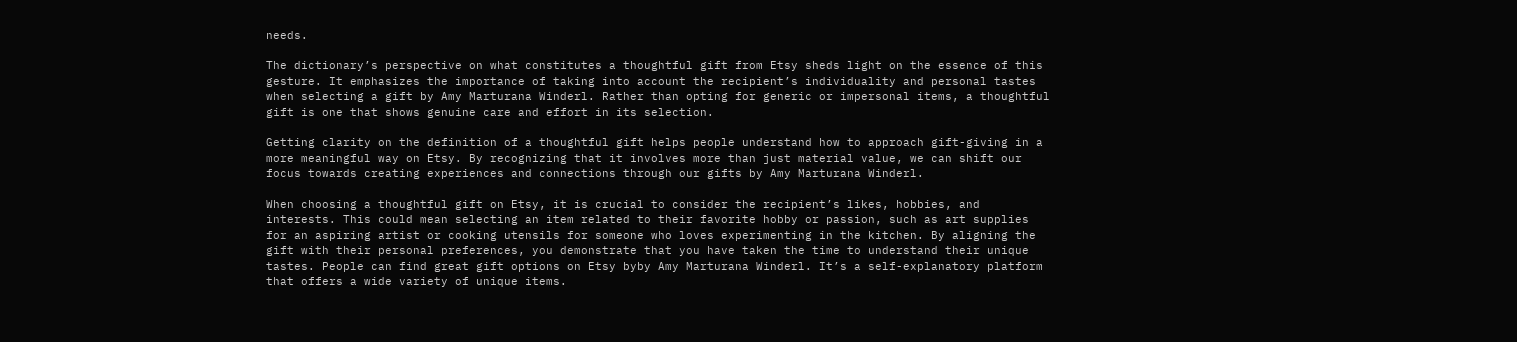needs.

The dictionary’s perspective on what constitutes a thoughtful gift from Etsy sheds light on the essence of this gesture. It emphasizes the importance of taking into account the recipient’s individuality and personal tastes when selecting a gift by Amy Marturana Winderl. Rather than opting for generic or impersonal items, a thoughtful gift is one that shows genuine care and effort in its selection.

Getting clarity on the definition of a thoughtful gift helps people understand how to approach gift-giving in a more meaningful way on Etsy. By recognizing that it involves more than just material value, we can shift our focus towards creating experiences and connections through our gifts by Amy Marturana Winderl.

When choosing a thoughtful gift on Etsy, it is crucial to consider the recipient’s likes, hobbies, and interests. This could mean selecting an item related to their favorite hobby or passion, such as art supplies for an aspiring artist or cooking utensils for someone who loves experimenting in the kitchen. By aligning the gift with their personal preferences, you demonstrate that you have taken the time to understand their unique tastes. People can find great gift options on Etsy byby Amy Marturana Winderl. It’s a self-explanatory platform that offers a wide variety of unique items.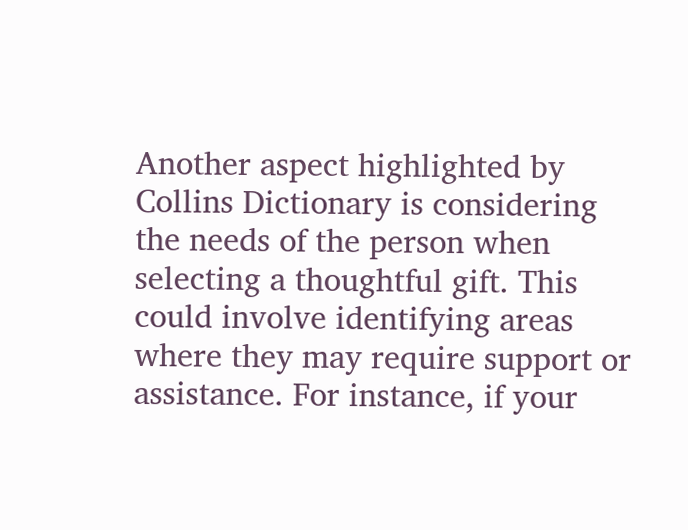Another aspect highlighted by Collins Dictionary is considering the needs of the person when selecting a thoughtful gift. This could involve identifying areas where they may require support or assistance. For instance, if your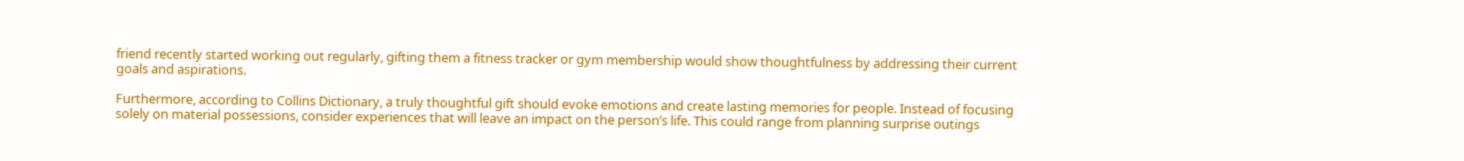friend recently started working out regularly, gifting them a fitness tracker or gym membership would show thoughtfulness by addressing their current goals and aspirations.

Furthermore, according to Collins Dictionary, a truly thoughtful gift should evoke emotions and create lasting memories for people. Instead of focusing solely on material possessions, consider experiences that will leave an impact on the person’s life. This could range from planning surprise outings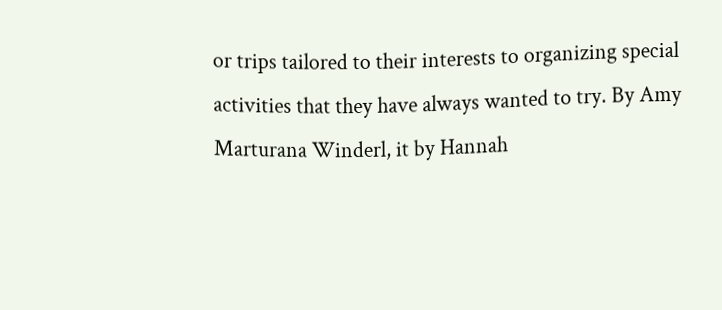or trips tailored to their interests to organizing special activities that they have always wanted to try. By Amy Marturana Winderl, it by Hannah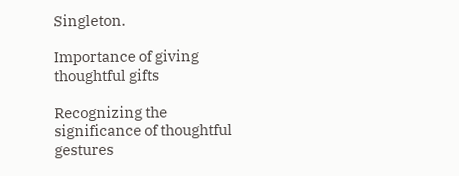Singleton.

Importance of giving thoughtful gifts

Recognizing the significance of thoughtful gestures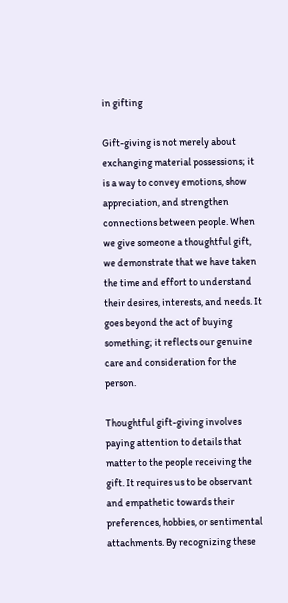in gifting

Gift-giving is not merely about exchanging material possessions; it is a way to convey emotions, show appreciation, and strengthen connections between people. When we give someone a thoughtful gift, we demonstrate that we have taken the time and effort to understand their desires, interests, and needs. It goes beyond the act of buying something; it reflects our genuine care and consideration for the person.

Thoughtful gift-giving involves paying attention to details that matter to the people receiving the gift. It requires us to be observant and empathetic towards their preferences, hobbies, or sentimental attachments. By recognizing these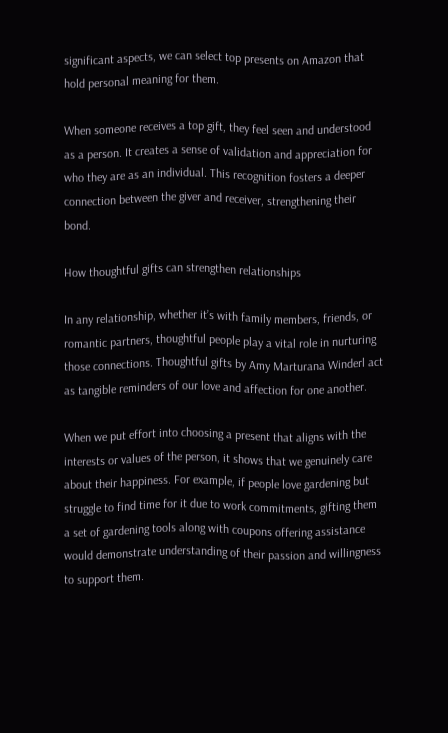significant aspects, we can select top presents on Amazon that hold personal meaning for them.

When someone receives a top gift, they feel seen and understood as a person. It creates a sense of validation and appreciation for who they are as an individual. This recognition fosters a deeper connection between the giver and receiver, strengthening their bond.

How thoughtful gifts can strengthen relationships

In any relationship, whether it’s with family members, friends, or romantic partners, thoughtful people play a vital role in nurturing those connections. Thoughtful gifts by Amy Marturana Winderl act as tangible reminders of our love and affection for one another.

When we put effort into choosing a present that aligns with the interests or values of the person, it shows that we genuinely care about their happiness. For example, if people love gardening but struggle to find time for it due to work commitments, gifting them a set of gardening tools along with coupons offering assistance would demonstrate understanding of their passion and willingness to support them.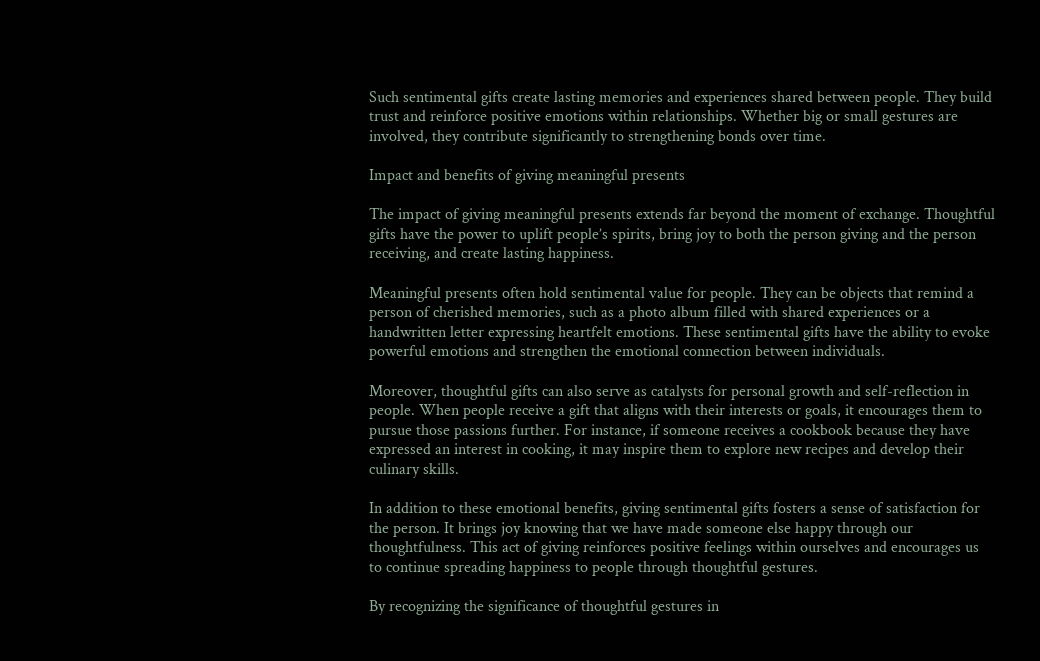Such sentimental gifts create lasting memories and experiences shared between people. They build trust and reinforce positive emotions within relationships. Whether big or small gestures are involved, they contribute significantly to strengthening bonds over time.

Impact and benefits of giving meaningful presents

The impact of giving meaningful presents extends far beyond the moment of exchange. Thoughtful gifts have the power to uplift people’s spirits, bring joy to both the person giving and the person receiving, and create lasting happiness.

Meaningful presents often hold sentimental value for people. They can be objects that remind a person of cherished memories, such as a photo album filled with shared experiences or a handwritten letter expressing heartfelt emotions. These sentimental gifts have the ability to evoke powerful emotions and strengthen the emotional connection between individuals.

Moreover, thoughtful gifts can also serve as catalysts for personal growth and self-reflection in people. When people receive a gift that aligns with their interests or goals, it encourages them to pursue those passions further. For instance, if someone receives a cookbook because they have expressed an interest in cooking, it may inspire them to explore new recipes and develop their culinary skills.

In addition to these emotional benefits, giving sentimental gifts fosters a sense of satisfaction for the person. It brings joy knowing that we have made someone else happy through our thoughtfulness. This act of giving reinforces positive feelings within ourselves and encourages us to continue spreading happiness to people through thoughtful gestures.

By recognizing the significance of thoughtful gestures in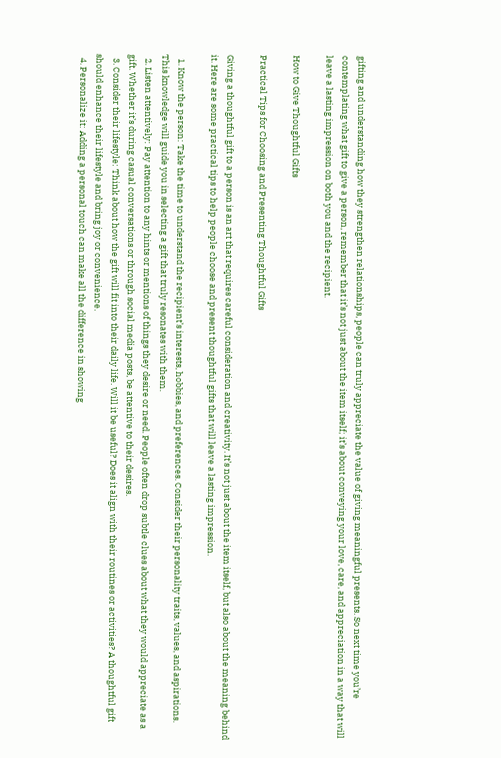gifting and understanding how they strengthen relationships, people can truly appreciate the value of giving meaningful presents. So next time you’re contemplating what gift to give a person, remember that it’s not just about the item itself; it’s about conveying your love, care, and appreciation in a way that will leave a lasting impression on both you and the recipient.

How to Give Thoughtful Gifts

Practical Tips for Choosing and Presenting Thoughtful Gifts

Giving a thoughtful gift to a person is an art that requires careful consideration and creativity. It’s not just about the item itself, but also about the meaning behind it. Here are some practical tips to help people choose and present thoughtful gifts that will leave a lasting impression.

  1. Know the person: Take the time to understand the recipient’s interests, hobbies, and preferences. Consider their personality traits, values, and aspirations. This knowledge will guide you in selecting a gift that truly resonates with them.
  2. Listen attentively: Pay attention to any hints or mentions of things they desire or need. People often drop subtle clues about what they would appreciate as a gift. Whether it’s during casual conversations or through social media posts, be attentive to their desires.
  3. Consider their lifestyle: Think about how the gift will fit into their daily life. Will it be useful? Does it align with their routines or activities? A thoughtful gift should enhance their lifestyle and bring joy or convenience.
  4. Personalize it: Adding a personal touch can make all the difference in showing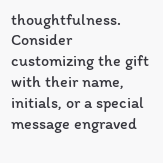thoughtfulness. Consider customizing the gift with their name, initials, or a special message engraved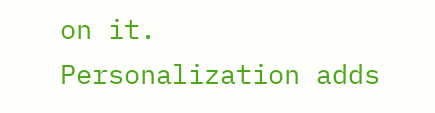on it. Personalization adds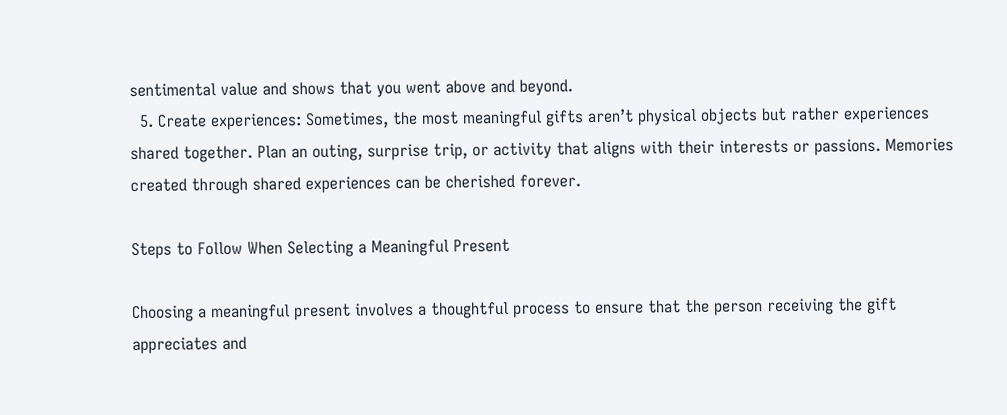sentimental value and shows that you went above and beyond.
  5. Create experiences: Sometimes, the most meaningful gifts aren’t physical objects but rather experiences shared together. Plan an outing, surprise trip, or activity that aligns with their interests or passions. Memories created through shared experiences can be cherished forever.

Steps to Follow When Selecting a Meaningful Present

Choosing a meaningful present involves a thoughtful process to ensure that the person receiving the gift appreciates and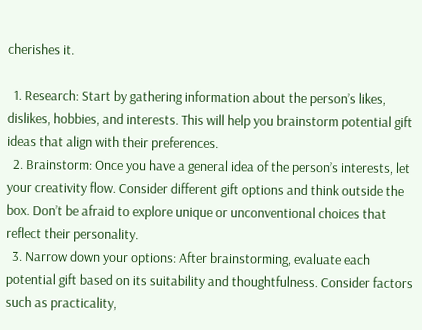cherishes it.

  1. Research: Start by gathering information about the person’s likes, dislikes, hobbies, and interests. This will help you brainstorm potential gift ideas that align with their preferences.
  2. Brainstorm: Once you have a general idea of the person’s interests, let your creativity flow. Consider different gift options and think outside the box. Don’t be afraid to explore unique or unconventional choices that reflect their personality.
  3. Narrow down your options: After brainstorming, evaluate each potential gift based on its suitability and thoughtfulness. Consider factors such as practicality,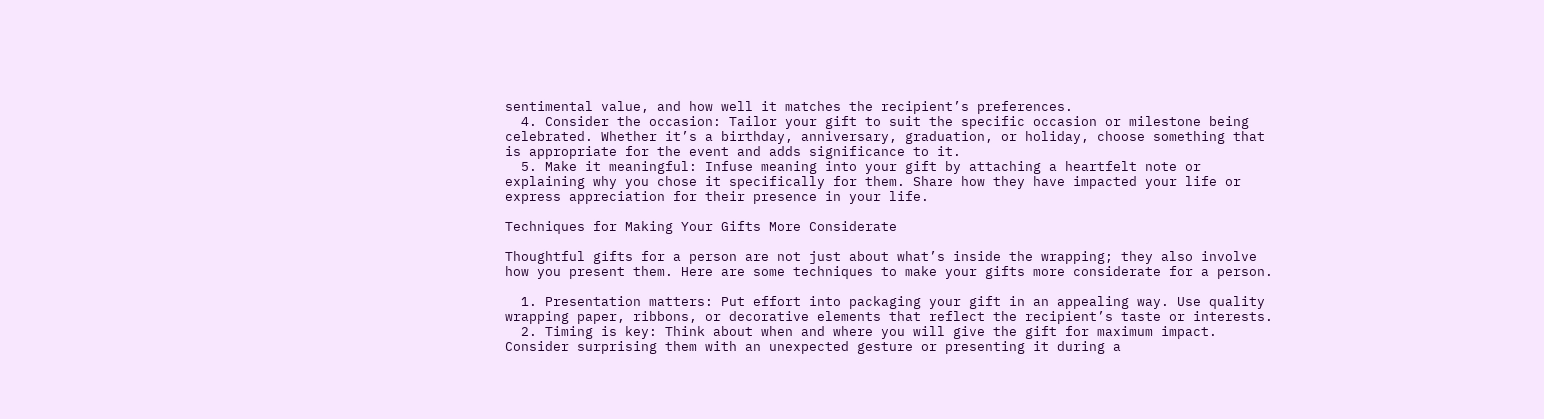sentimental value, and how well it matches the recipient’s preferences.
  4. Consider the occasion: Tailor your gift to suit the specific occasion or milestone being celebrated. Whether it’s a birthday, anniversary, graduation, or holiday, choose something that is appropriate for the event and adds significance to it.
  5. Make it meaningful: Infuse meaning into your gift by attaching a heartfelt note or explaining why you chose it specifically for them. Share how they have impacted your life or express appreciation for their presence in your life.

Techniques for Making Your Gifts More Considerate

Thoughtful gifts for a person are not just about what’s inside the wrapping; they also involve how you present them. Here are some techniques to make your gifts more considerate for a person.

  1. Presentation matters: Put effort into packaging your gift in an appealing way. Use quality wrapping paper, ribbons, or decorative elements that reflect the recipient’s taste or interests.
  2. Timing is key: Think about when and where you will give the gift for maximum impact. Consider surprising them with an unexpected gesture or presenting it during a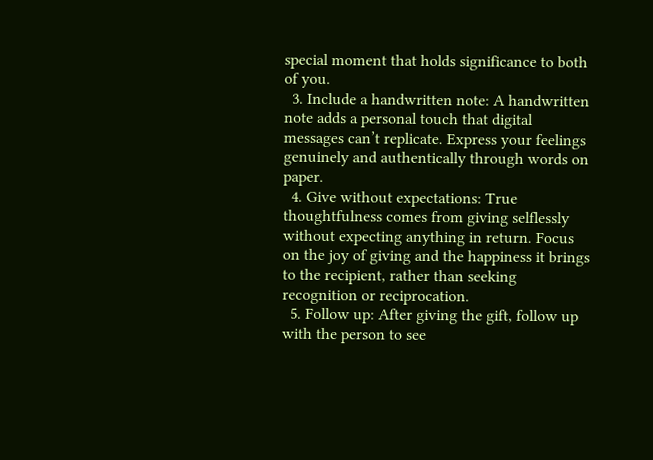special moment that holds significance to both of you.
  3. Include a handwritten note: A handwritten note adds a personal touch that digital messages can’t replicate. Express your feelings genuinely and authentically through words on paper.
  4. Give without expectations: True thoughtfulness comes from giving selflessly without expecting anything in return. Focus on the joy of giving and the happiness it brings to the recipient, rather than seeking recognition or reciprocation.
  5. Follow up: After giving the gift, follow up with the person to see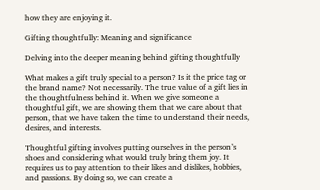how they are enjoying it.

Gifting thoughtfully: Meaning and significance

Delving into the deeper meaning behind gifting thoughtfully

What makes a gift truly special to a person? Is it the price tag or the brand name? Not necessarily. The true value of a gift lies in the thoughtfulness behind it. When we give someone a thoughtful gift, we are showing them that we care about that person, that we have taken the time to understand their needs, desires, and interests.

Thoughtful gifting involves putting ourselves in the person’s shoes and considering what would truly bring them joy. It requires us to pay attention to their likes and dislikes, hobbies, and passions. By doing so, we can create a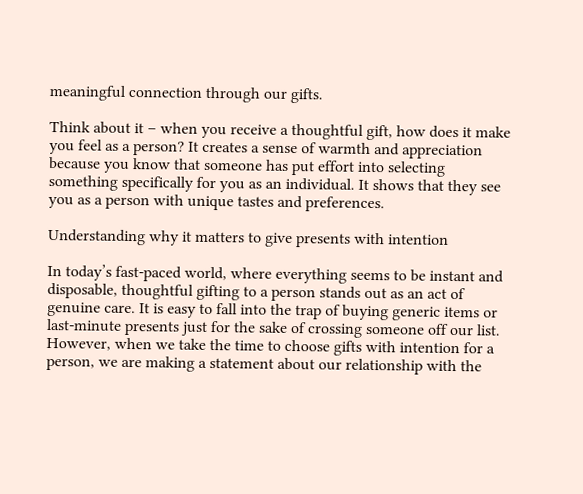meaningful connection through our gifts.

Think about it – when you receive a thoughtful gift, how does it make you feel as a person? It creates a sense of warmth and appreciation because you know that someone has put effort into selecting something specifically for you as an individual. It shows that they see you as a person with unique tastes and preferences.

Understanding why it matters to give presents with intention

In today’s fast-paced world, where everything seems to be instant and disposable, thoughtful gifting to a person stands out as an act of genuine care. It is easy to fall into the trap of buying generic items or last-minute presents just for the sake of crossing someone off our list. However, when we take the time to choose gifts with intention for a person, we are making a statement about our relationship with the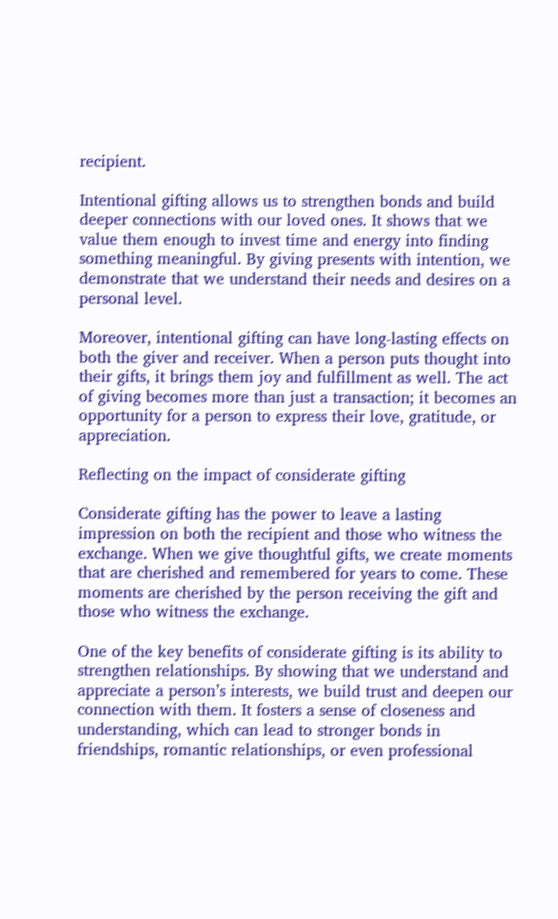recipient.

Intentional gifting allows us to strengthen bonds and build deeper connections with our loved ones. It shows that we value them enough to invest time and energy into finding something meaningful. By giving presents with intention, we demonstrate that we understand their needs and desires on a personal level.

Moreover, intentional gifting can have long-lasting effects on both the giver and receiver. When a person puts thought into their gifts, it brings them joy and fulfillment as well. The act of giving becomes more than just a transaction; it becomes an opportunity for a person to express their love, gratitude, or appreciation.

Reflecting on the impact of considerate gifting

Considerate gifting has the power to leave a lasting impression on both the recipient and those who witness the exchange. When we give thoughtful gifts, we create moments that are cherished and remembered for years to come. These moments are cherished by the person receiving the gift and those who witness the exchange.

One of the key benefits of considerate gifting is its ability to strengthen relationships. By showing that we understand and appreciate a person’s interests, we build trust and deepen our connection with them. It fosters a sense of closeness and understanding, which can lead to stronger bonds in friendships, romantic relationships, or even professional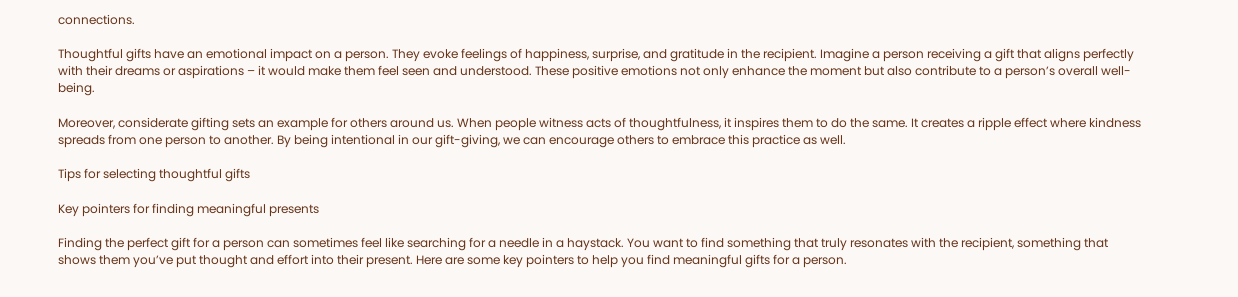connections.

Thoughtful gifts have an emotional impact on a person. They evoke feelings of happiness, surprise, and gratitude in the recipient. Imagine a person receiving a gift that aligns perfectly with their dreams or aspirations – it would make them feel seen and understood. These positive emotions not only enhance the moment but also contribute to a person’s overall well-being.

Moreover, considerate gifting sets an example for others around us. When people witness acts of thoughtfulness, it inspires them to do the same. It creates a ripple effect where kindness spreads from one person to another. By being intentional in our gift-giving, we can encourage others to embrace this practice as well.

Tips for selecting thoughtful gifts

Key pointers for finding meaningful presents

Finding the perfect gift for a person can sometimes feel like searching for a needle in a haystack. You want to find something that truly resonates with the recipient, something that shows them you’ve put thought and effort into their present. Here are some key pointers to help you find meaningful gifts for a person.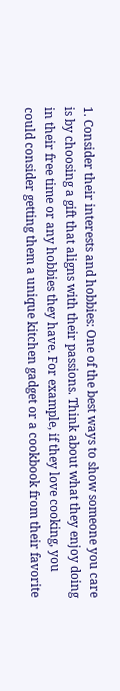1. Consider their interests and hobbies: One of the best ways to show someone you care is by choosing a gift that aligns with their passions. Think about what they enjoy doing in their free time or any hobbies they have. For example, if they love cooking, you could consider getting them a unique kitchen gadget or a cookbook from their favorite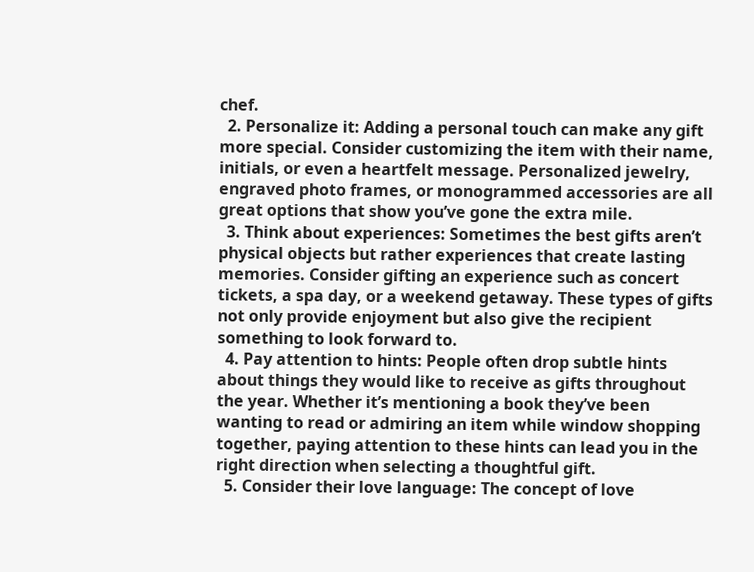chef.
  2. Personalize it: Adding a personal touch can make any gift more special. Consider customizing the item with their name, initials, or even a heartfelt message. Personalized jewelry, engraved photo frames, or monogrammed accessories are all great options that show you’ve gone the extra mile.
  3. Think about experiences: Sometimes the best gifts aren’t physical objects but rather experiences that create lasting memories. Consider gifting an experience such as concert tickets, a spa day, or a weekend getaway. These types of gifts not only provide enjoyment but also give the recipient something to look forward to.
  4. Pay attention to hints: People often drop subtle hints about things they would like to receive as gifts throughout the year. Whether it’s mentioning a book they’ve been wanting to read or admiring an item while window shopping together, paying attention to these hints can lead you in the right direction when selecting a thoughtful gift.
  5. Consider their love language: The concept of love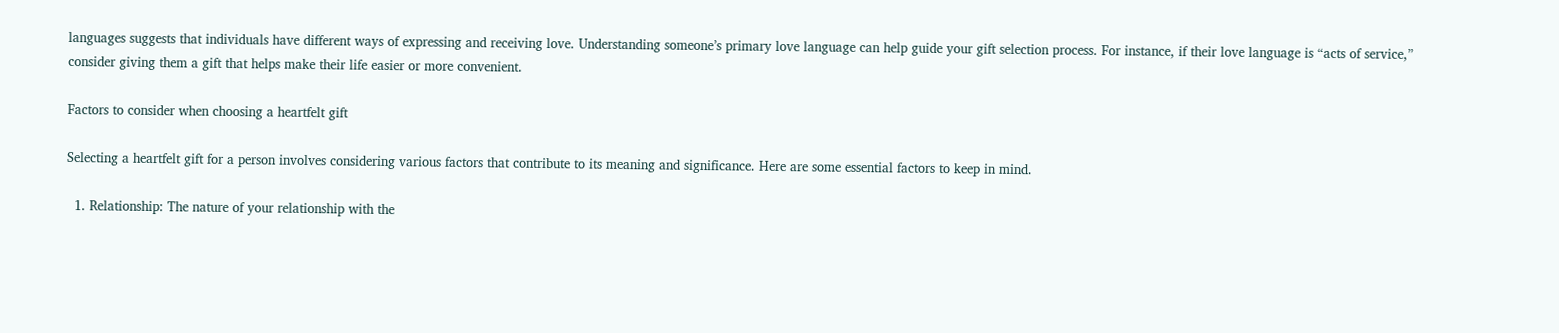languages suggests that individuals have different ways of expressing and receiving love. Understanding someone’s primary love language can help guide your gift selection process. For instance, if their love language is “acts of service,” consider giving them a gift that helps make their life easier or more convenient.

Factors to consider when choosing a heartfelt gift

Selecting a heartfelt gift for a person involves considering various factors that contribute to its meaning and significance. Here are some essential factors to keep in mind.

  1. Relationship: The nature of your relationship with the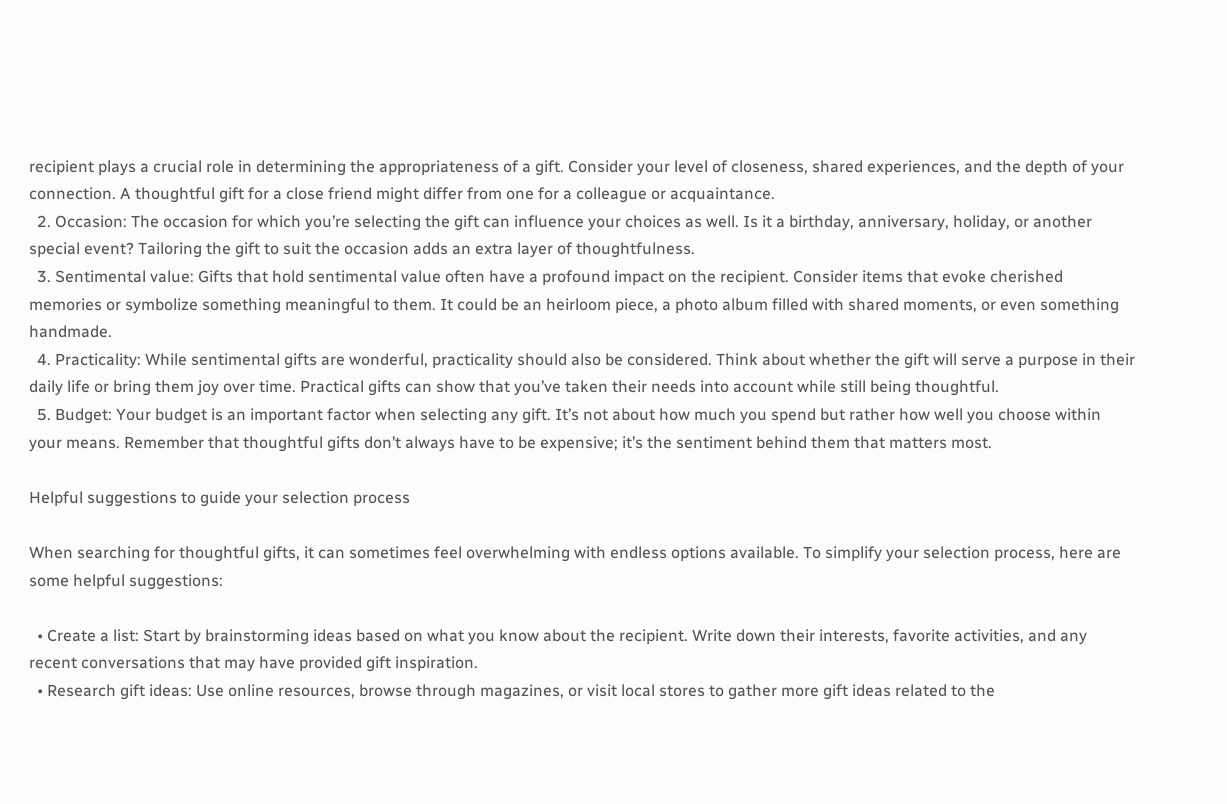recipient plays a crucial role in determining the appropriateness of a gift. Consider your level of closeness, shared experiences, and the depth of your connection. A thoughtful gift for a close friend might differ from one for a colleague or acquaintance.
  2. Occasion: The occasion for which you’re selecting the gift can influence your choices as well. Is it a birthday, anniversary, holiday, or another special event? Tailoring the gift to suit the occasion adds an extra layer of thoughtfulness.
  3. Sentimental value: Gifts that hold sentimental value often have a profound impact on the recipient. Consider items that evoke cherished memories or symbolize something meaningful to them. It could be an heirloom piece, a photo album filled with shared moments, or even something handmade.
  4. Practicality: While sentimental gifts are wonderful, practicality should also be considered. Think about whether the gift will serve a purpose in their daily life or bring them joy over time. Practical gifts can show that you’ve taken their needs into account while still being thoughtful.
  5. Budget: Your budget is an important factor when selecting any gift. It’s not about how much you spend but rather how well you choose within your means. Remember that thoughtful gifts don’t always have to be expensive; it’s the sentiment behind them that matters most.

Helpful suggestions to guide your selection process

When searching for thoughtful gifts, it can sometimes feel overwhelming with endless options available. To simplify your selection process, here are some helpful suggestions:

  • Create a list: Start by brainstorming ideas based on what you know about the recipient. Write down their interests, favorite activities, and any recent conversations that may have provided gift inspiration.
  • Research gift ideas: Use online resources, browse through magazines, or visit local stores to gather more gift ideas related to the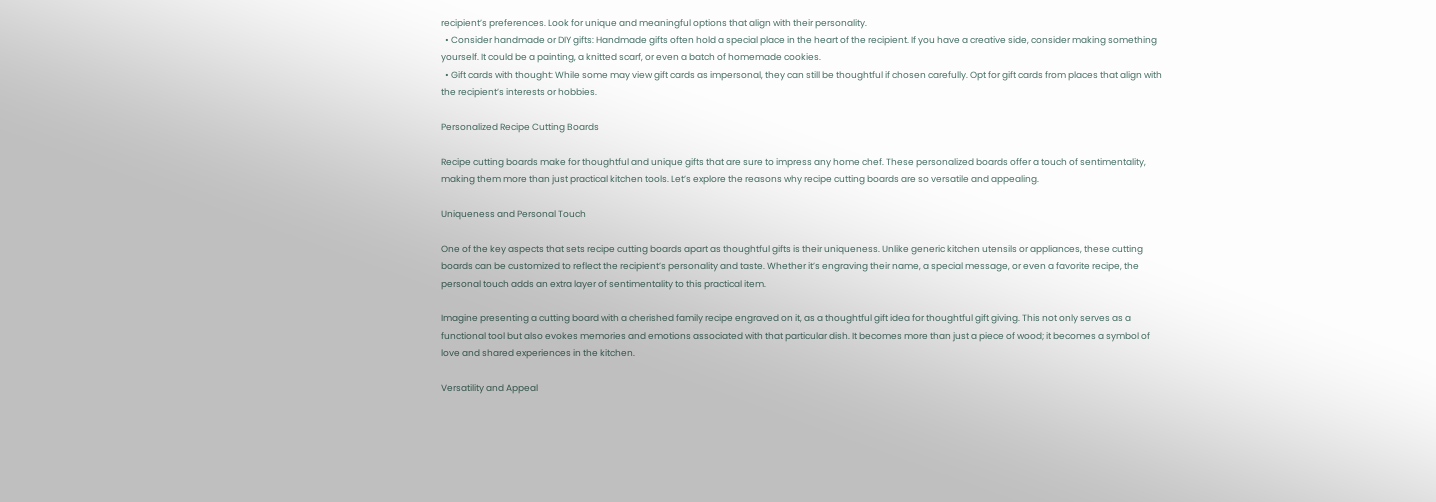recipient’s preferences. Look for unique and meaningful options that align with their personality.
  • Consider handmade or DIY gifts: Handmade gifts often hold a special place in the heart of the recipient. If you have a creative side, consider making something yourself. It could be a painting, a knitted scarf, or even a batch of homemade cookies.
  • Gift cards with thought: While some may view gift cards as impersonal, they can still be thoughtful if chosen carefully. Opt for gift cards from places that align with the recipient’s interests or hobbies.

Personalized Recipe Cutting Boards

Recipe cutting boards make for thoughtful and unique gifts that are sure to impress any home chef. These personalized boards offer a touch of sentimentality, making them more than just practical kitchen tools. Let’s explore the reasons why recipe cutting boards are so versatile and appealing.

Uniqueness and Personal Touch

One of the key aspects that sets recipe cutting boards apart as thoughtful gifts is their uniqueness. Unlike generic kitchen utensils or appliances, these cutting boards can be customized to reflect the recipient’s personality and taste. Whether it’s engraving their name, a special message, or even a favorite recipe, the personal touch adds an extra layer of sentimentality to this practical item.

Imagine presenting a cutting board with a cherished family recipe engraved on it, as a thoughtful gift idea for thoughtful gift giving. This not only serves as a functional tool but also evokes memories and emotions associated with that particular dish. It becomes more than just a piece of wood; it becomes a symbol of love and shared experiences in the kitchen.

Versatility and Appeal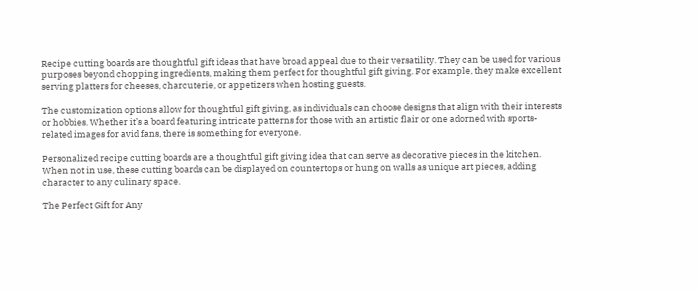Recipe cutting boards are thoughtful gift ideas that have broad appeal due to their versatility. They can be used for various purposes beyond chopping ingredients, making them perfect for thoughtful gift giving. For example, they make excellent serving platters for cheeses, charcuterie, or appetizers when hosting guests.

The customization options allow for thoughtful gift giving, as individuals can choose designs that align with their interests or hobbies. Whether it’s a board featuring intricate patterns for those with an artistic flair or one adorned with sports-related images for avid fans, there is something for everyone.

Personalized recipe cutting boards are a thoughtful gift giving idea that can serve as decorative pieces in the kitchen. When not in use, these cutting boards can be displayed on countertops or hung on walls as unique art pieces, adding character to any culinary space.

The Perfect Gift for Any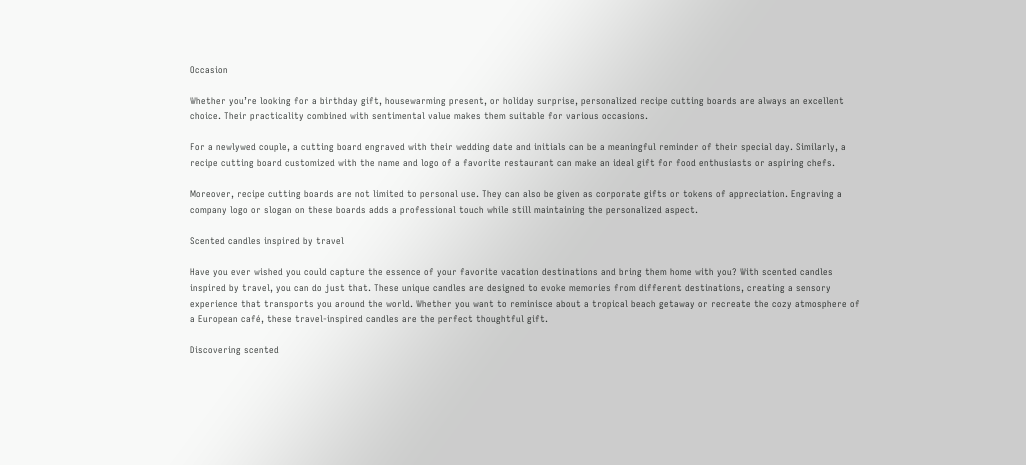Occasion

Whether you’re looking for a birthday gift, housewarming present, or holiday surprise, personalized recipe cutting boards are always an excellent choice. Their practicality combined with sentimental value makes them suitable for various occasions.

For a newlywed couple, a cutting board engraved with their wedding date and initials can be a meaningful reminder of their special day. Similarly, a recipe cutting board customized with the name and logo of a favorite restaurant can make an ideal gift for food enthusiasts or aspiring chefs.

Moreover, recipe cutting boards are not limited to personal use. They can also be given as corporate gifts or tokens of appreciation. Engraving a company logo or slogan on these boards adds a professional touch while still maintaining the personalized aspect.

Scented candles inspired by travel

Have you ever wished you could capture the essence of your favorite vacation destinations and bring them home with you? With scented candles inspired by travel, you can do just that. These unique candles are designed to evoke memories from different destinations, creating a sensory experience that transports you around the world. Whether you want to reminisce about a tropical beach getaway or recreate the cozy atmosphere of a European café, these travel-inspired candles are the perfect thoughtful gift.

Discovering scented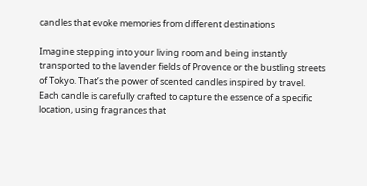candles that evoke memories from different destinations

Imagine stepping into your living room and being instantly transported to the lavender fields of Provence or the bustling streets of Tokyo. That’s the power of scented candles inspired by travel. Each candle is carefully crafted to capture the essence of a specific location, using fragrances that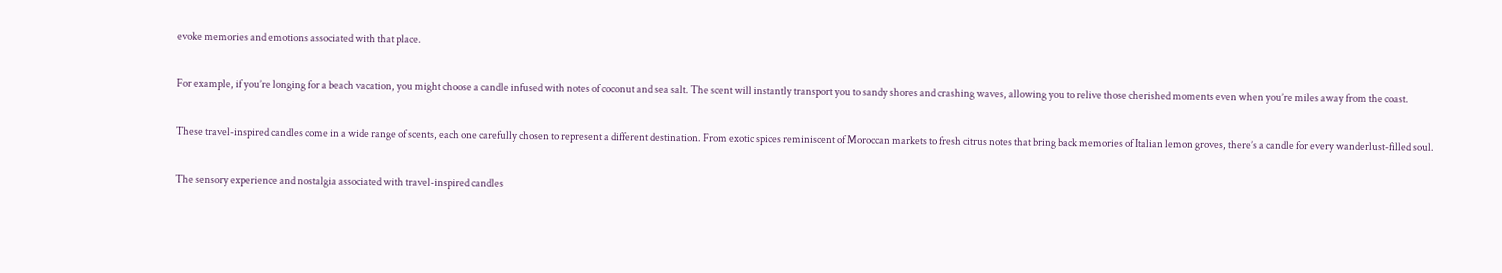evoke memories and emotions associated with that place.

For example, if you’re longing for a beach vacation, you might choose a candle infused with notes of coconut and sea salt. The scent will instantly transport you to sandy shores and crashing waves, allowing you to relive those cherished moments even when you’re miles away from the coast.

These travel-inspired candles come in a wide range of scents, each one carefully chosen to represent a different destination. From exotic spices reminiscent of Moroccan markets to fresh citrus notes that bring back memories of Italian lemon groves, there’s a candle for every wanderlust-filled soul.

The sensory experience and nostalgia associated with travel-inspired candles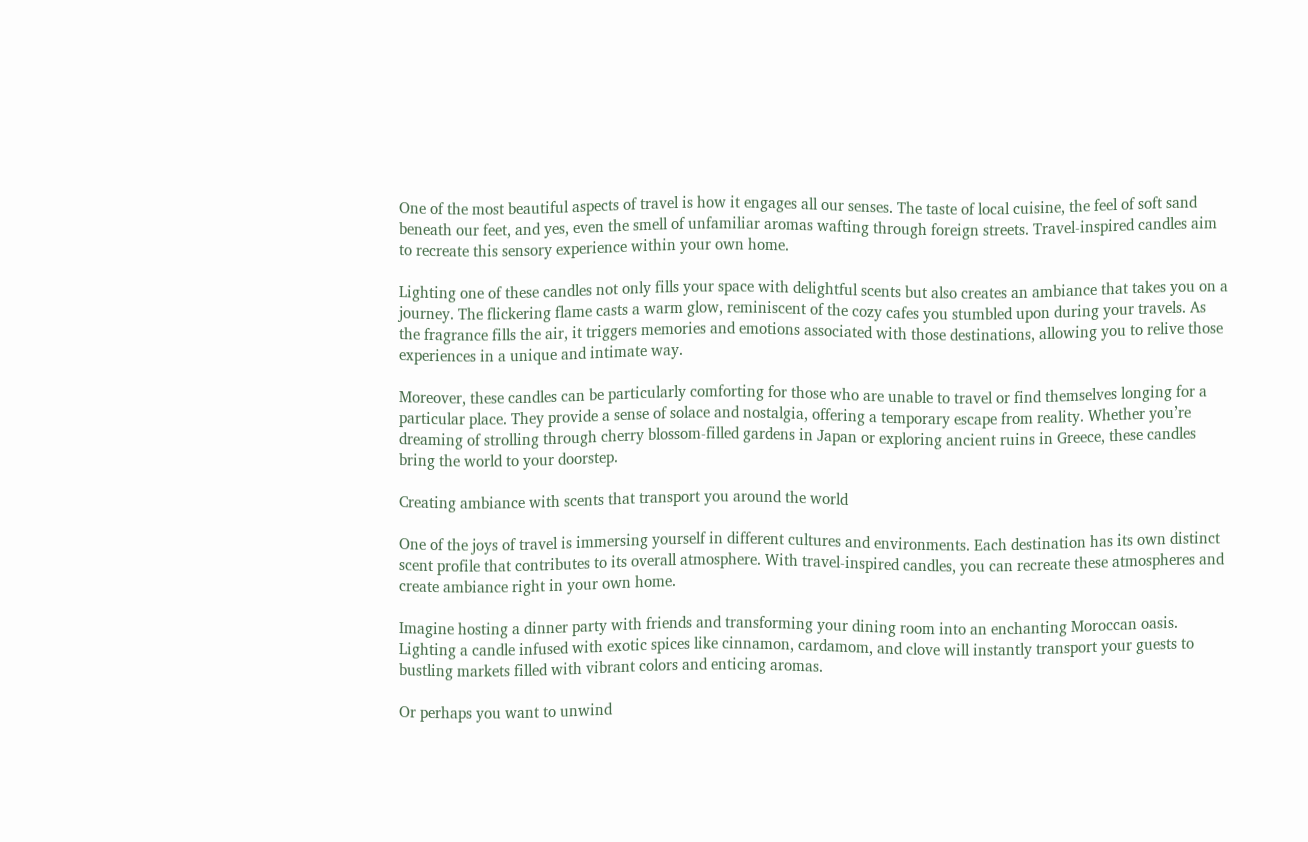One of the most beautiful aspects of travel is how it engages all our senses. The taste of local cuisine, the feel of soft sand beneath our feet, and yes, even the smell of unfamiliar aromas wafting through foreign streets. Travel-inspired candles aim to recreate this sensory experience within your own home.

Lighting one of these candles not only fills your space with delightful scents but also creates an ambiance that takes you on a journey. The flickering flame casts a warm glow, reminiscent of the cozy cafes you stumbled upon during your travels. As the fragrance fills the air, it triggers memories and emotions associated with those destinations, allowing you to relive those experiences in a unique and intimate way.

Moreover, these candles can be particularly comforting for those who are unable to travel or find themselves longing for a particular place. They provide a sense of solace and nostalgia, offering a temporary escape from reality. Whether you’re dreaming of strolling through cherry blossom-filled gardens in Japan or exploring ancient ruins in Greece, these candles bring the world to your doorstep.

Creating ambiance with scents that transport you around the world

One of the joys of travel is immersing yourself in different cultures and environments. Each destination has its own distinct scent profile that contributes to its overall atmosphere. With travel-inspired candles, you can recreate these atmospheres and create ambiance right in your own home.

Imagine hosting a dinner party with friends and transforming your dining room into an enchanting Moroccan oasis. Lighting a candle infused with exotic spices like cinnamon, cardamom, and clove will instantly transport your guests to bustling markets filled with vibrant colors and enticing aromas.

Or perhaps you want to unwind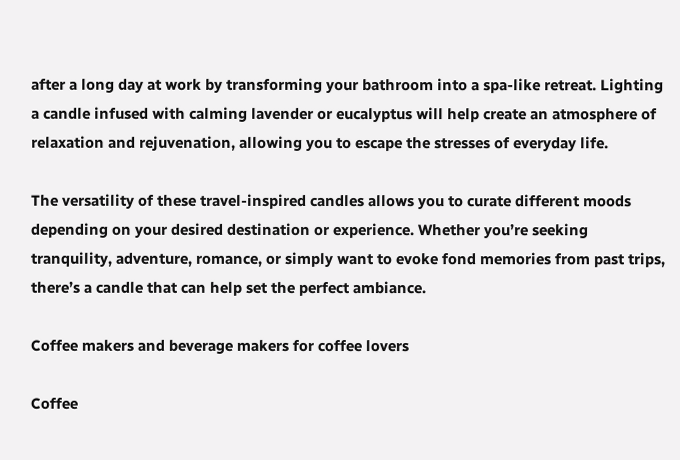after a long day at work by transforming your bathroom into a spa-like retreat. Lighting a candle infused with calming lavender or eucalyptus will help create an atmosphere of relaxation and rejuvenation, allowing you to escape the stresses of everyday life.

The versatility of these travel-inspired candles allows you to curate different moods depending on your desired destination or experience. Whether you’re seeking tranquility, adventure, romance, or simply want to evoke fond memories from past trips, there’s a candle that can help set the perfect ambiance.

Coffee makers and beverage makers for coffee lovers

Coffee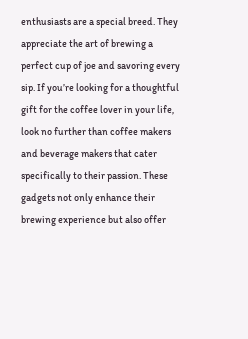enthusiasts are a special breed. They appreciate the art of brewing a perfect cup of joe and savoring every sip. If you’re looking for a thoughtful gift for the coffee lover in your life, look no further than coffee makers and beverage makers that cater specifically to their passion. These gadgets not only enhance their brewing experience but also offer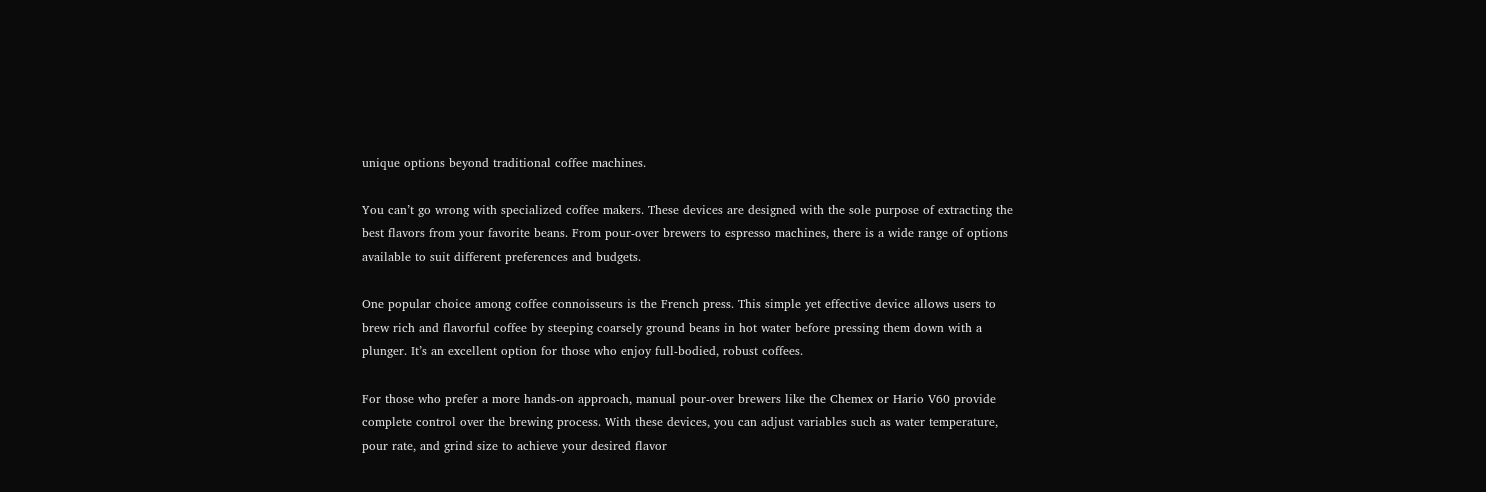unique options beyond traditional coffee machines.

You can’t go wrong with specialized coffee makers. These devices are designed with the sole purpose of extracting the best flavors from your favorite beans. From pour-over brewers to espresso machines, there is a wide range of options available to suit different preferences and budgets.

One popular choice among coffee connoisseurs is the French press. This simple yet effective device allows users to brew rich and flavorful coffee by steeping coarsely ground beans in hot water before pressing them down with a plunger. It’s an excellent option for those who enjoy full-bodied, robust coffees.

For those who prefer a more hands-on approach, manual pour-over brewers like the Chemex or Hario V60 provide complete control over the brewing process. With these devices, you can adjust variables such as water temperature, pour rate, and grind size to achieve your desired flavor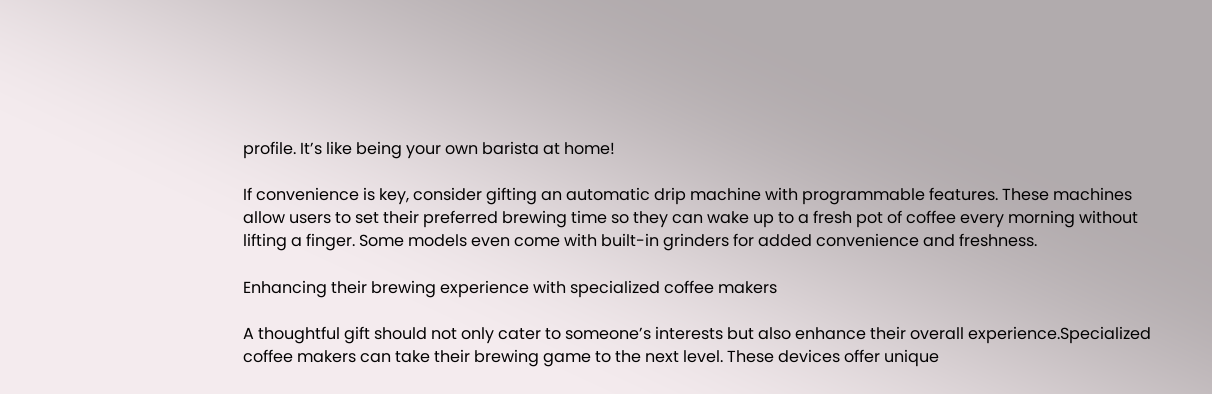profile. It’s like being your own barista at home!

If convenience is key, consider gifting an automatic drip machine with programmable features. These machines allow users to set their preferred brewing time so they can wake up to a fresh pot of coffee every morning without lifting a finger. Some models even come with built-in grinders for added convenience and freshness.

Enhancing their brewing experience with specialized coffee makers

A thoughtful gift should not only cater to someone’s interests but also enhance their overall experience.Specialized coffee makers can take their brewing game to the next level. These devices offer unique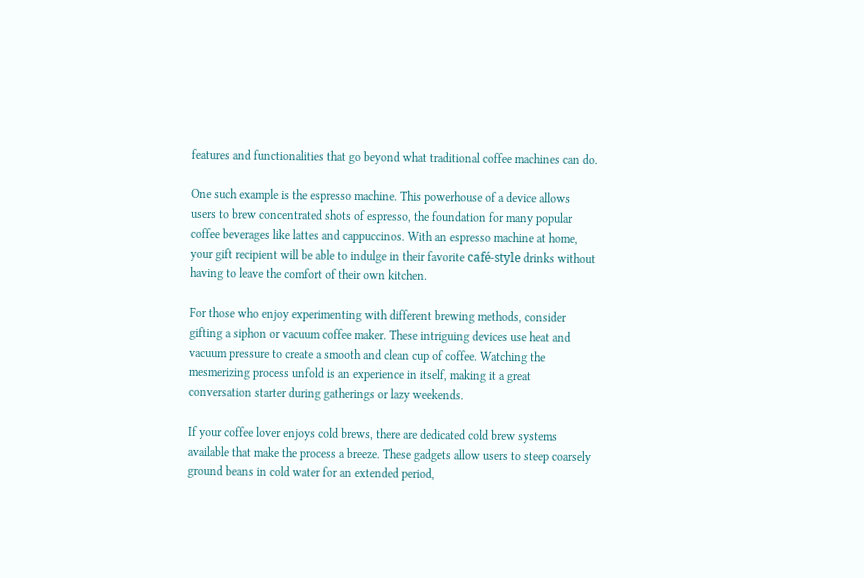features and functionalities that go beyond what traditional coffee machines can do.

One such example is the espresso machine. This powerhouse of a device allows users to brew concentrated shots of espresso, the foundation for many popular coffee beverages like lattes and cappuccinos. With an espresso machine at home, your gift recipient will be able to indulge in their favorite café-style drinks without having to leave the comfort of their own kitchen.

For those who enjoy experimenting with different brewing methods, consider gifting a siphon or vacuum coffee maker. These intriguing devices use heat and vacuum pressure to create a smooth and clean cup of coffee. Watching the mesmerizing process unfold is an experience in itself, making it a great conversation starter during gatherings or lazy weekends.

If your coffee lover enjoys cold brews, there are dedicated cold brew systems available that make the process a breeze. These gadgets allow users to steep coarsely ground beans in cold water for an extended period,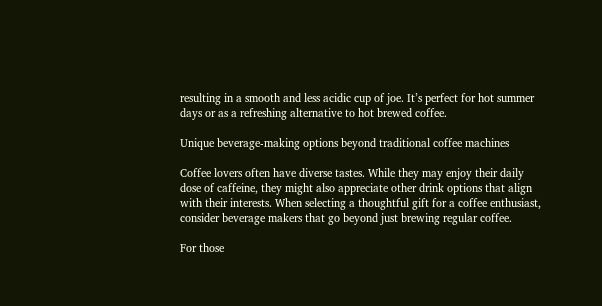resulting in a smooth and less acidic cup of joe. It’s perfect for hot summer days or as a refreshing alternative to hot brewed coffee.

Unique beverage-making options beyond traditional coffee machines

Coffee lovers often have diverse tastes. While they may enjoy their daily dose of caffeine, they might also appreciate other drink options that align with their interests. When selecting a thoughtful gift for a coffee enthusiast, consider beverage makers that go beyond just brewing regular coffee.

For those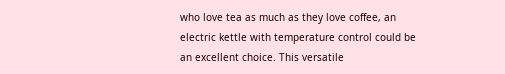who love tea as much as they love coffee, an electric kettle with temperature control could be an excellent choice. This versatile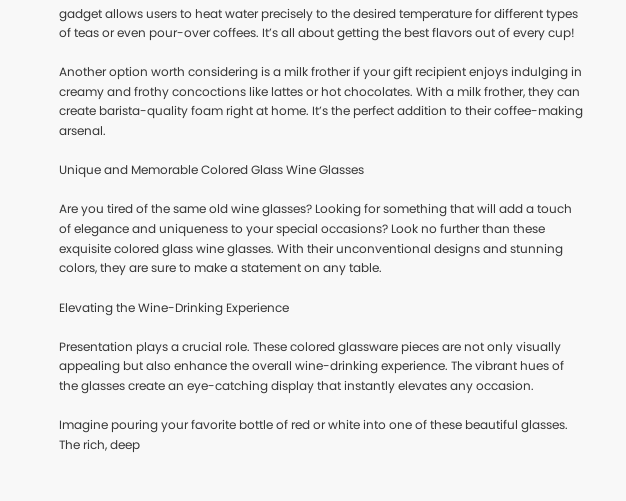gadget allows users to heat water precisely to the desired temperature for different types of teas or even pour-over coffees. It’s all about getting the best flavors out of every cup!

Another option worth considering is a milk frother if your gift recipient enjoys indulging in creamy and frothy concoctions like lattes or hot chocolates. With a milk frother, they can create barista-quality foam right at home. It’s the perfect addition to their coffee-making arsenal.

Unique and Memorable Colored Glass Wine Glasses

Are you tired of the same old wine glasses? Looking for something that will add a touch of elegance and uniqueness to your special occasions? Look no further than these exquisite colored glass wine glasses. With their unconventional designs and stunning colors, they are sure to make a statement on any table.

Elevating the Wine-Drinking Experience

Presentation plays a crucial role. These colored glassware pieces are not only visually appealing but also enhance the overall wine-drinking experience. The vibrant hues of the glasses create an eye-catching display that instantly elevates any occasion.

Imagine pouring your favorite bottle of red or white into one of these beautiful glasses. The rich, deep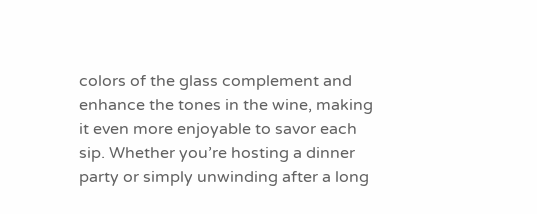colors of the glass complement and enhance the tones in the wine, making it even more enjoyable to savor each sip. Whether you’re hosting a dinner party or simply unwinding after a long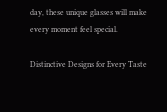day, these unique glasses will make every moment feel special.

Distinctive Designs for Every Taste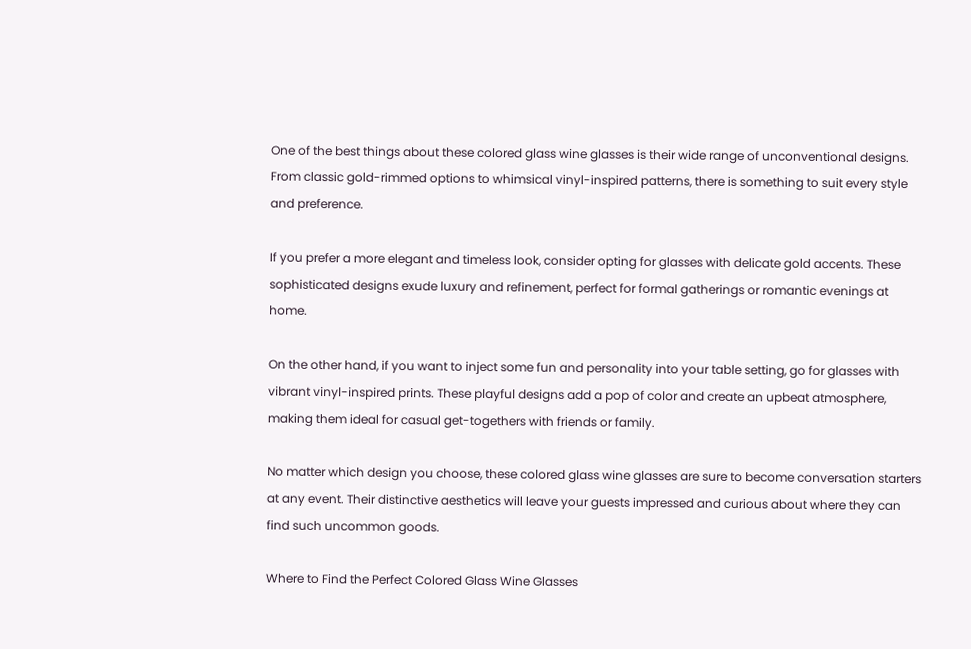One of the best things about these colored glass wine glasses is their wide range of unconventional designs. From classic gold-rimmed options to whimsical vinyl-inspired patterns, there is something to suit every style and preference.

If you prefer a more elegant and timeless look, consider opting for glasses with delicate gold accents. These sophisticated designs exude luxury and refinement, perfect for formal gatherings or romantic evenings at home.

On the other hand, if you want to inject some fun and personality into your table setting, go for glasses with vibrant vinyl-inspired prints. These playful designs add a pop of color and create an upbeat atmosphere, making them ideal for casual get-togethers with friends or family.

No matter which design you choose, these colored glass wine glasses are sure to become conversation starters at any event. Their distinctive aesthetics will leave your guests impressed and curious about where they can find such uncommon goods.

Where to Find the Perfect Colored Glass Wine Glasses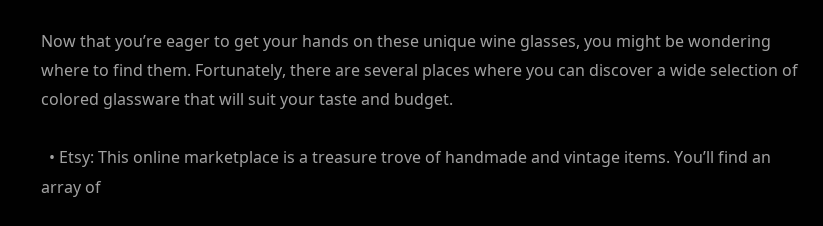Now that you’re eager to get your hands on these unique wine glasses, you might be wondering where to find them. Fortunately, there are several places where you can discover a wide selection of colored glassware that will suit your taste and budget.

  • Etsy: This online marketplace is a treasure trove of handmade and vintage items. You’ll find an array of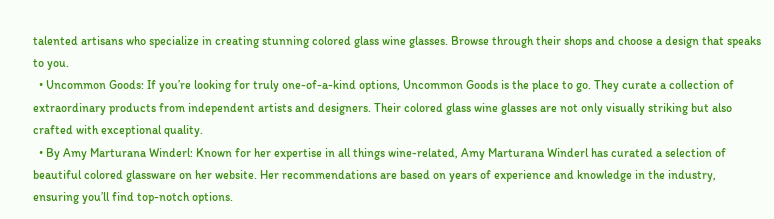talented artisans who specialize in creating stunning colored glass wine glasses. Browse through their shops and choose a design that speaks to you.
  • Uncommon Goods: If you’re looking for truly one-of-a-kind options, Uncommon Goods is the place to go. They curate a collection of extraordinary products from independent artists and designers. Their colored glass wine glasses are not only visually striking but also crafted with exceptional quality.
  • By Amy Marturana Winderl: Known for her expertise in all things wine-related, Amy Marturana Winderl has curated a selection of beautiful colored glassware on her website. Her recommendations are based on years of experience and knowledge in the industry, ensuring you’ll find top-notch options.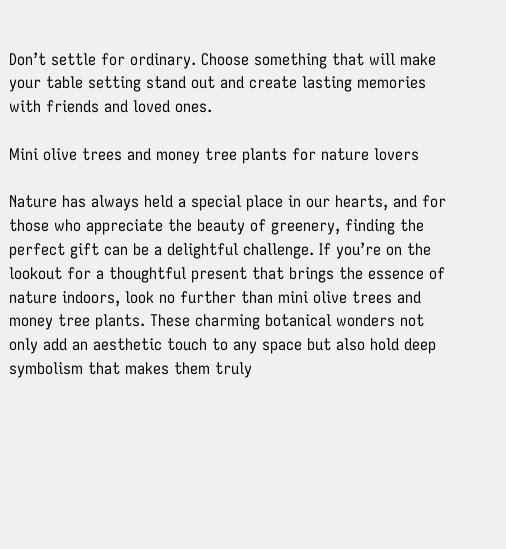Don’t settle for ordinary. Choose something that will make your table setting stand out and create lasting memories with friends and loved ones.

Mini olive trees and money tree plants for nature lovers

Nature has always held a special place in our hearts, and for those who appreciate the beauty of greenery, finding the perfect gift can be a delightful challenge. If you’re on the lookout for a thoughtful present that brings the essence of nature indoors, look no further than mini olive trees and money tree plants. These charming botanical wonders not only add an aesthetic touch to any space but also hold deep symbolism that makes them truly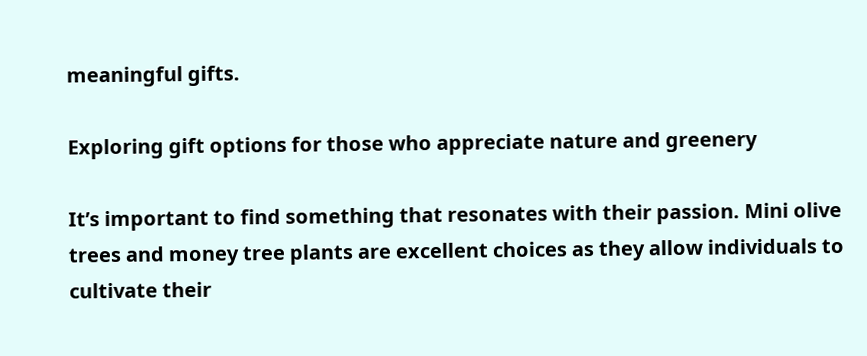meaningful gifts.

Exploring gift options for those who appreciate nature and greenery

It’s important to find something that resonates with their passion. Mini olive trees and money tree plants are excellent choices as they allow individuals to cultivate their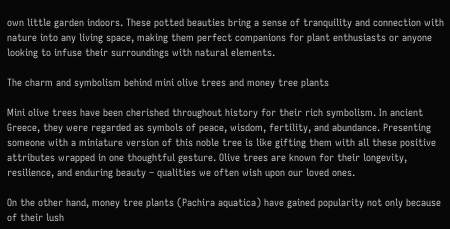own little garden indoors. These potted beauties bring a sense of tranquility and connection with nature into any living space, making them perfect companions for plant enthusiasts or anyone looking to infuse their surroundings with natural elements.

The charm and symbolism behind mini olive trees and money tree plants

Mini olive trees have been cherished throughout history for their rich symbolism. In ancient Greece, they were regarded as symbols of peace, wisdom, fertility, and abundance. Presenting someone with a miniature version of this noble tree is like gifting them with all these positive attributes wrapped in one thoughtful gesture. Olive trees are known for their longevity, resilience, and enduring beauty – qualities we often wish upon our loved ones.

On the other hand, money tree plants (Pachira aquatica) have gained popularity not only because of their lush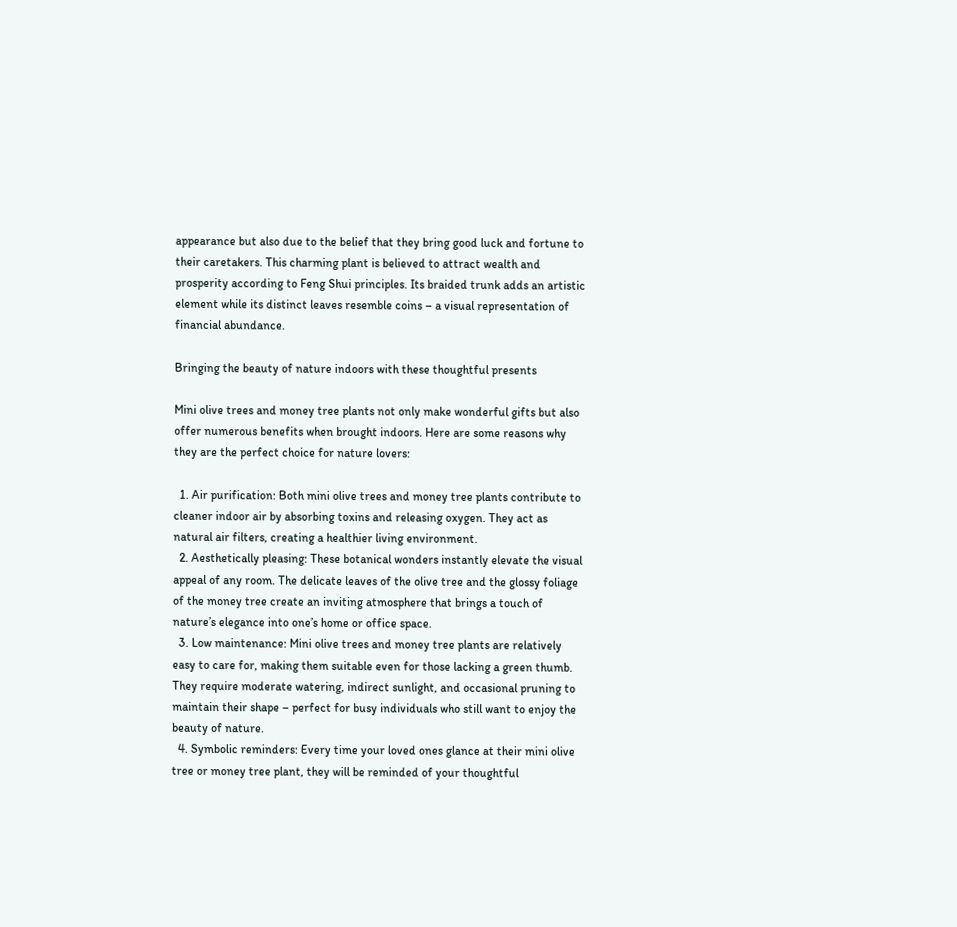appearance but also due to the belief that they bring good luck and fortune to their caretakers. This charming plant is believed to attract wealth and prosperity according to Feng Shui principles. Its braided trunk adds an artistic element while its distinct leaves resemble coins – a visual representation of financial abundance.

Bringing the beauty of nature indoors with these thoughtful presents

Mini olive trees and money tree plants not only make wonderful gifts but also offer numerous benefits when brought indoors. Here are some reasons why they are the perfect choice for nature lovers:

  1. Air purification: Both mini olive trees and money tree plants contribute to cleaner indoor air by absorbing toxins and releasing oxygen. They act as natural air filters, creating a healthier living environment.
  2. Aesthetically pleasing: These botanical wonders instantly elevate the visual appeal of any room. The delicate leaves of the olive tree and the glossy foliage of the money tree create an inviting atmosphere that brings a touch of nature’s elegance into one’s home or office space.
  3. Low maintenance: Mini olive trees and money tree plants are relatively easy to care for, making them suitable even for those lacking a green thumb. They require moderate watering, indirect sunlight, and occasional pruning to maintain their shape – perfect for busy individuals who still want to enjoy the beauty of nature.
  4. Symbolic reminders: Every time your loved ones glance at their mini olive tree or money tree plant, they will be reminded of your thoughtful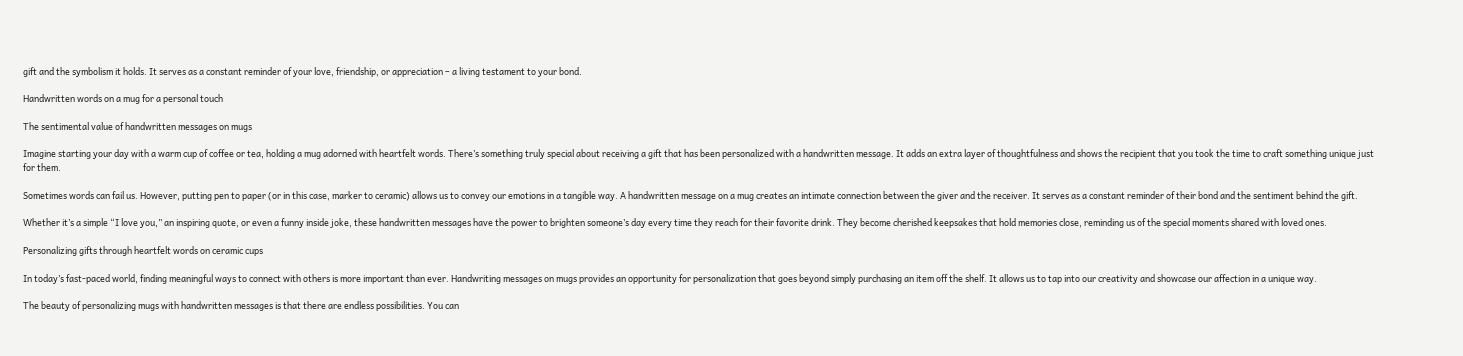gift and the symbolism it holds. It serves as a constant reminder of your love, friendship, or appreciation – a living testament to your bond.

Handwritten words on a mug for a personal touch

The sentimental value of handwritten messages on mugs

Imagine starting your day with a warm cup of coffee or tea, holding a mug adorned with heartfelt words. There’s something truly special about receiving a gift that has been personalized with a handwritten message. It adds an extra layer of thoughtfulness and shows the recipient that you took the time to craft something unique just for them.

Sometimes words can fail us. However, putting pen to paper (or in this case, marker to ceramic) allows us to convey our emotions in a tangible way. A handwritten message on a mug creates an intimate connection between the giver and the receiver. It serves as a constant reminder of their bond and the sentiment behind the gift.

Whether it’s a simple “I love you,” an inspiring quote, or even a funny inside joke, these handwritten messages have the power to brighten someone’s day every time they reach for their favorite drink. They become cherished keepsakes that hold memories close, reminding us of the special moments shared with loved ones.

Personalizing gifts through heartfelt words on ceramic cups

In today’s fast-paced world, finding meaningful ways to connect with others is more important than ever. Handwriting messages on mugs provides an opportunity for personalization that goes beyond simply purchasing an item off the shelf. It allows us to tap into our creativity and showcase our affection in a unique way.

The beauty of personalizing mugs with handwritten messages is that there are endless possibilities. You can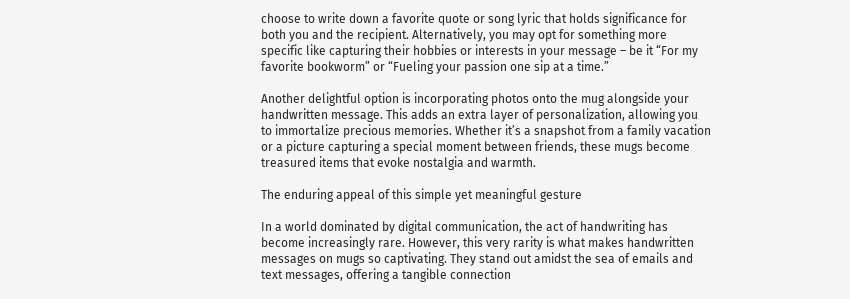choose to write down a favorite quote or song lyric that holds significance for both you and the recipient. Alternatively, you may opt for something more specific like capturing their hobbies or interests in your message – be it “For my favorite bookworm” or “Fueling your passion one sip at a time.”

Another delightful option is incorporating photos onto the mug alongside your handwritten message. This adds an extra layer of personalization, allowing you to immortalize precious memories. Whether it’s a snapshot from a family vacation or a picture capturing a special moment between friends, these mugs become treasured items that evoke nostalgia and warmth.

The enduring appeal of this simple yet meaningful gesture

In a world dominated by digital communication, the act of handwriting has become increasingly rare. However, this very rarity is what makes handwritten messages on mugs so captivating. They stand out amidst the sea of emails and text messages, offering a tangible connection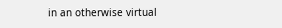in an otherwise virtual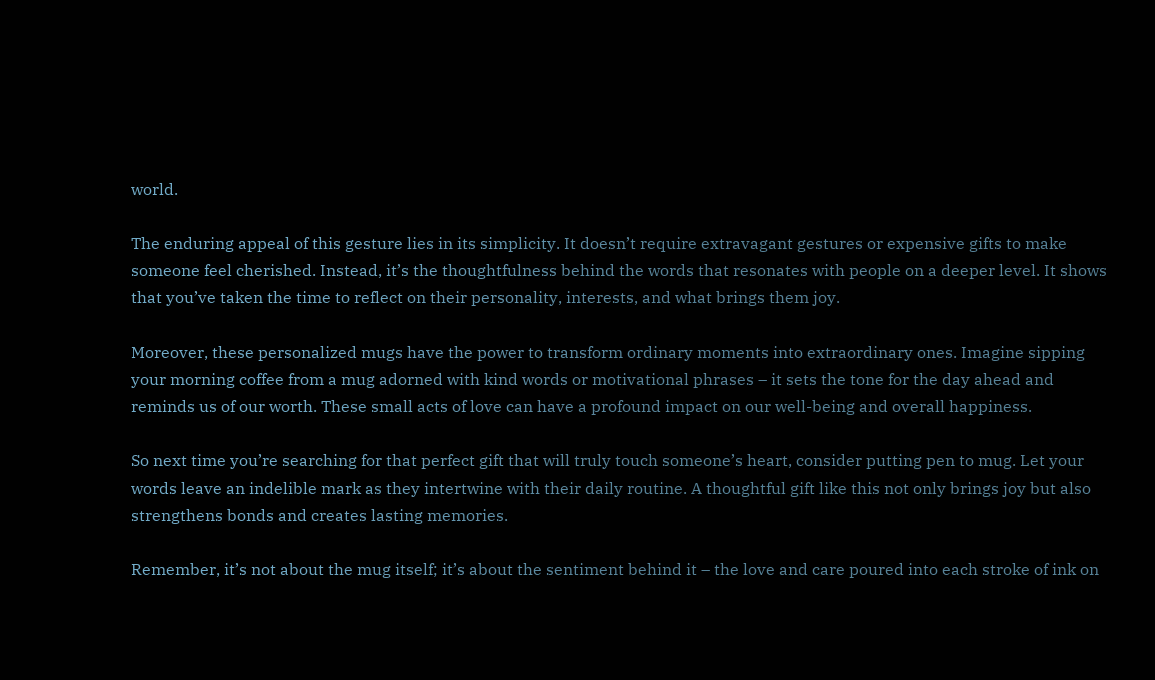world.

The enduring appeal of this gesture lies in its simplicity. It doesn’t require extravagant gestures or expensive gifts to make someone feel cherished. Instead, it’s the thoughtfulness behind the words that resonates with people on a deeper level. It shows that you’ve taken the time to reflect on their personality, interests, and what brings them joy.

Moreover, these personalized mugs have the power to transform ordinary moments into extraordinary ones. Imagine sipping your morning coffee from a mug adorned with kind words or motivational phrases – it sets the tone for the day ahead and reminds us of our worth. These small acts of love can have a profound impact on our well-being and overall happiness.

So next time you’re searching for that perfect gift that will truly touch someone’s heart, consider putting pen to mug. Let your words leave an indelible mark as they intertwine with their daily routine. A thoughtful gift like this not only brings joy but also strengthens bonds and creates lasting memories.

Remember, it’s not about the mug itself; it’s about the sentiment behind it – the love and care poured into each stroke of ink on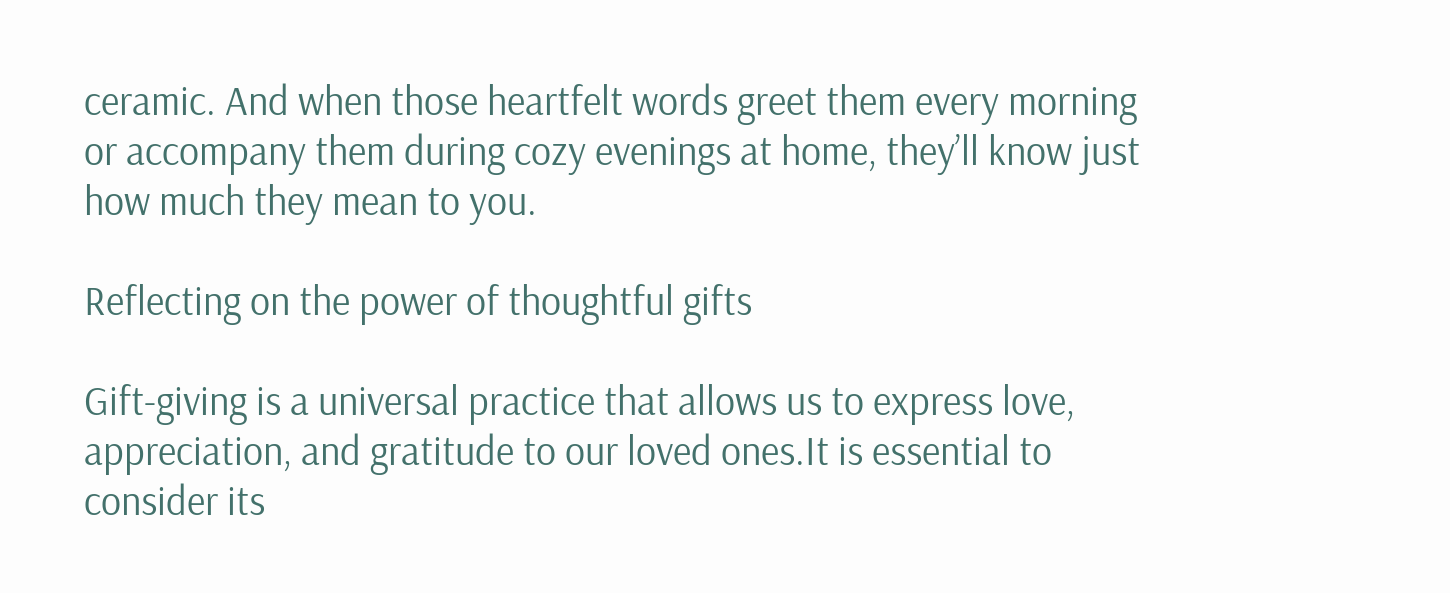ceramic. And when those heartfelt words greet them every morning or accompany them during cozy evenings at home, they’ll know just how much they mean to you.

Reflecting on the power of thoughtful gifts

Gift-giving is a universal practice that allows us to express love, appreciation, and gratitude to our loved ones.It is essential to consider its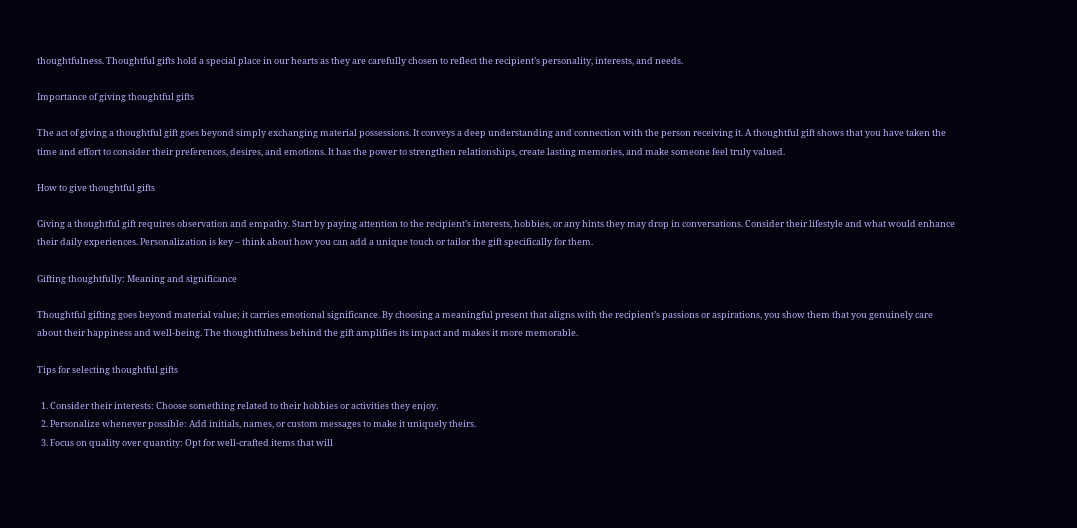thoughtfulness. Thoughtful gifts hold a special place in our hearts as they are carefully chosen to reflect the recipient’s personality, interests, and needs.

Importance of giving thoughtful gifts

The act of giving a thoughtful gift goes beyond simply exchanging material possessions. It conveys a deep understanding and connection with the person receiving it. A thoughtful gift shows that you have taken the time and effort to consider their preferences, desires, and emotions. It has the power to strengthen relationships, create lasting memories, and make someone feel truly valued.

How to give thoughtful gifts

Giving a thoughtful gift requires observation and empathy. Start by paying attention to the recipient’s interests, hobbies, or any hints they may drop in conversations. Consider their lifestyle and what would enhance their daily experiences. Personalization is key – think about how you can add a unique touch or tailor the gift specifically for them.

Gifting thoughtfully: Meaning and significance

Thoughtful gifting goes beyond material value; it carries emotional significance. By choosing a meaningful present that aligns with the recipient’s passions or aspirations, you show them that you genuinely care about their happiness and well-being. The thoughtfulness behind the gift amplifies its impact and makes it more memorable.

Tips for selecting thoughtful gifts

  1. Consider their interests: Choose something related to their hobbies or activities they enjoy.
  2. Personalize whenever possible: Add initials, names, or custom messages to make it uniquely theirs.
  3. Focus on quality over quantity: Opt for well-crafted items that will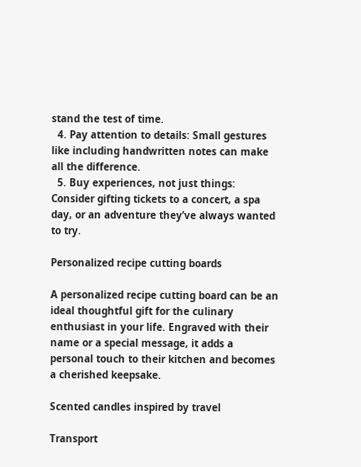stand the test of time.
  4. Pay attention to details: Small gestures like including handwritten notes can make all the difference.
  5. Buy experiences, not just things: Consider gifting tickets to a concert, a spa day, or an adventure they’ve always wanted to try.

Personalized recipe cutting boards

A personalized recipe cutting board can be an ideal thoughtful gift for the culinary enthusiast in your life. Engraved with their name or a special message, it adds a personal touch to their kitchen and becomes a cherished keepsake.

Scented candles inspired by travel

Transport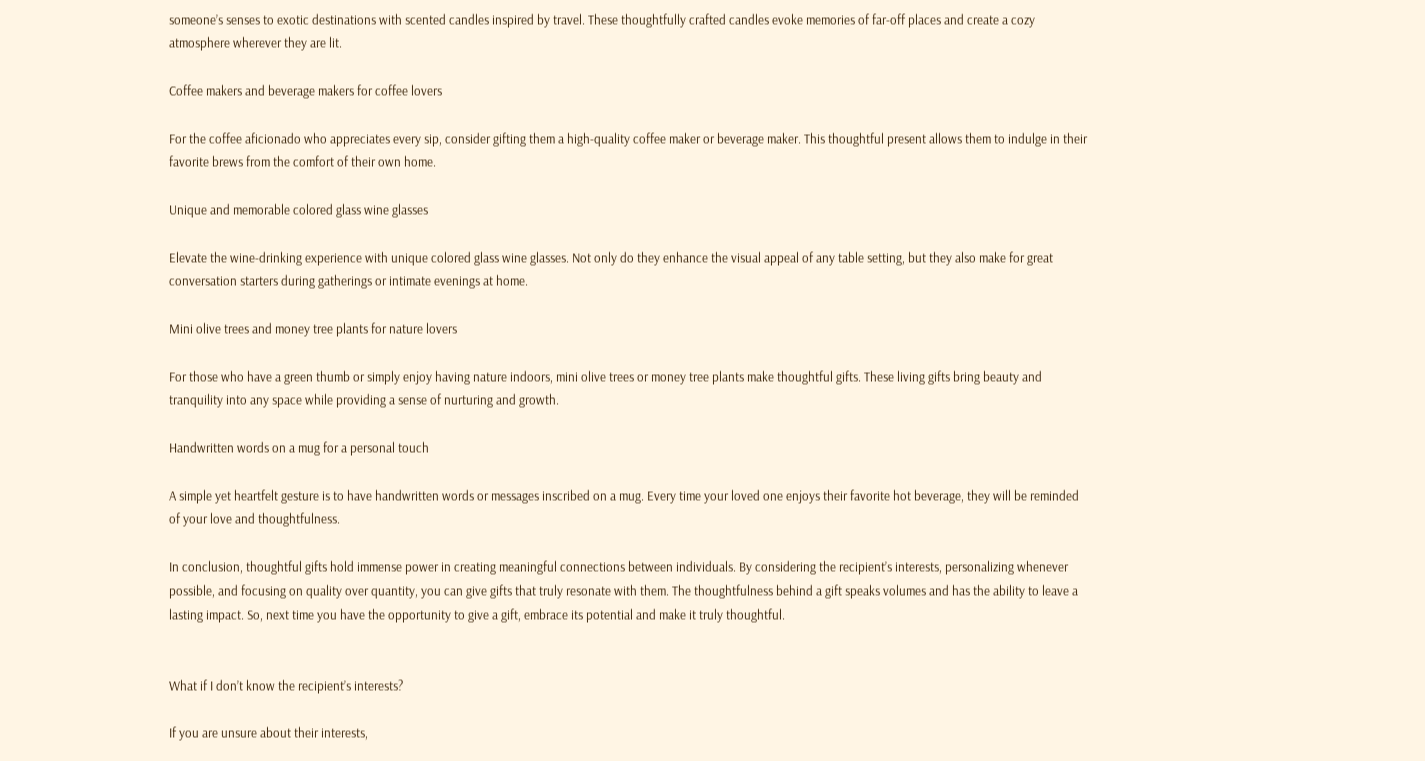someone’s senses to exotic destinations with scented candles inspired by travel. These thoughtfully crafted candles evoke memories of far-off places and create a cozy atmosphere wherever they are lit.

Coffee makers and beverage makers for coffee lovers

For the coffee aficionado who appreciates every sip, consider gifting them a high-quality coffee maker or beverage maker. This thoughtful present allows them to indulge in their favorite brews from the comfort of their own home.

Unique and memorable colored glass wine glasses

Elevate the wine-drinking experience with unique colored glass wine glasses. Not only do they enhance the visual appeal of any table setting, but they also make for great conversation starters during gatherings or intimate evenings at home.

Mini olive trees and money tree plants for nature lovers

For those who have a green thumb or simply enjoy having nature indoors, mini olive trees or money tree plants make thoughtful gifts. These living gifts bring beauty and tranquility into any space while providing a sense of nurturing and growth.

Handwritten words on a mug for a personal touch

A simple yet heartfelt gesture is to have handwritten words or messages inscribed on a mug. Every time your loved one enjoys their favorite hot beverage, they will be reminded of your love and thoughtfulness.

In conclusion, thoughtful gifts hold immense power in creating meaningful connections between individuals. By considering the recipient’s interests, personalizing whenever possible, and focusing on quality over quantity, you can give gifts that truly resonate with them. The thoughtfulness behind a gift speaks volumes and has the ability to leave a lasting impact. So, next time you have the opportunity to give a gift, embrace its potential and make it truly thoughtful.


What if I don’t know the recipient’s interests?

If you are unsure about their interests,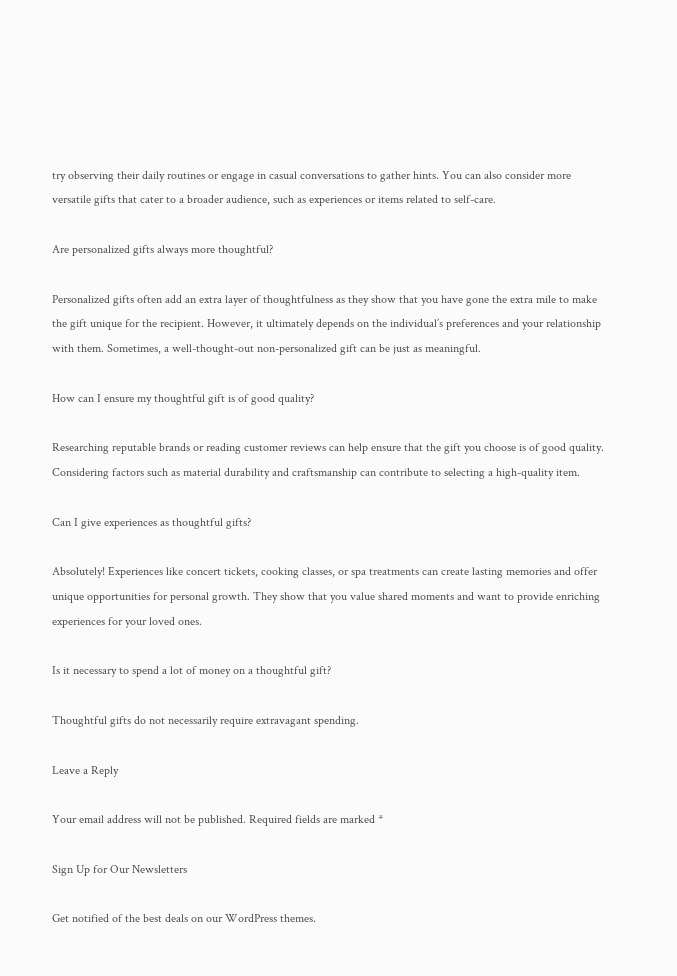try observing their daily routines or engage in casual conversations to gather hints. You can also consider more versatile gifts that cater to a broader audience, such as experiences or items related to self-care.

Are personalized gifts always more thoughtful?

Personalized gifts often add an extra layer of thoughtfulness as they show that you have gone the extra mile to make the gift unique for the recipient. However, it ultimately depends on the individual’s preferences and your relationship with them. Sometimes, a well-thought-out non-personalized gift can be just as meaningful.

How can I ensure my thoughtful gift is of good quality?

Researching reputable brands or reading customer reviews can help ensure that the gift you choose is of good quality. Considering factors such as material durability and craftsmanship can contribute to selecting a high-quality item.

Can I give experiences as thoughtful gifts?

Absolutely! Experiences like concert tickets, cooking classes, or spa treatments can create lasting memories and offer unique opportunities for personal growth. They show that you value shared moments and want to provide enriching experiences for your loved ones.

Is it necessary to spend a lot of money on a thoughtful gift?

Thoughtful gifts do not necessarily require extravagant spending.

Leave a Reply

Your email address will not be published. Required fields are marked *

Sign Up for Our Newsletters

Get notified of the best deals on our WordPress themes.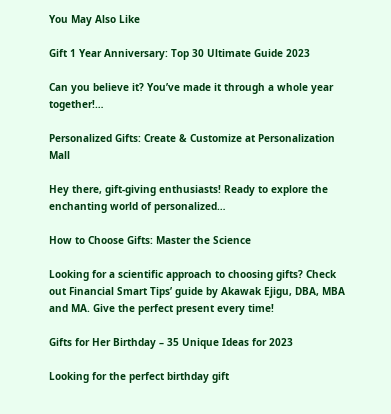You May Also Like

Gift 1 Year Anniversary: Top 30 Ultimate Guide 2023

Can you believe it? You’ve made it through a whole year together!…

Personalized Gifts: Create & Customize at Personalization Mall

Hey there, gift-giving enthusiasts! Ready to explore the enchanting world of personalized…

How to Choose Gifts: Master the Science

Looking for a scientific approach to choosing gifts? Check out Financial Smart Tips’ guide by Akawak Ejigu, DBA, MBA and MA. Give the perfect present every time!

Gifts for Her Birthday – 35 Unique Ideas for 2023

Looking for the perfect birthday gift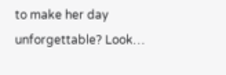to make her day unforgettable? Look…